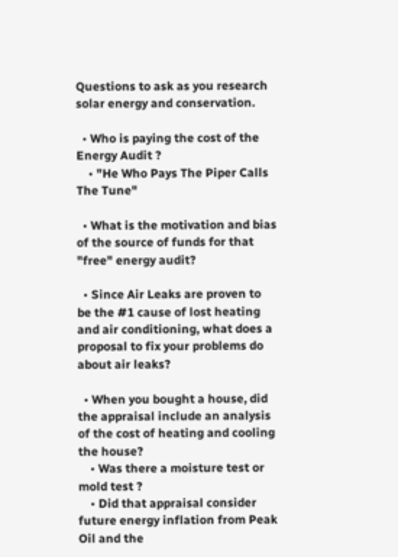Questions to ask as you research solar energy and conservation.

  • Who is paying the cost of the Energy Audit ?
    • "He Who Pays The Piper Calls The Tune"

  • What is the motivation and bias of the source of funds for that "free" energy audit?

  • Since Air Leaks are proven to be the #1 cause of lost heating and air conditioning, what does a proposal to fix your problems do about air leaks?

  • When you bought a house, did the appraisal include an analysis of the cost of heating and cooling the house?
    • Was there a moisture test or mold test ?
    • Did that appraisal consider future energy inflation from Peak Oil and the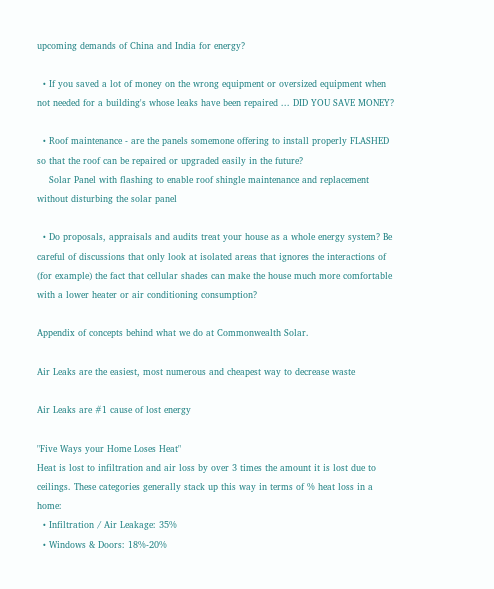upcoming demands of China and India for energy?

  • If you saved a lot of money on the wrong equipment or oversized equipment when not needed for a building's whose leaks have been repaired ... DID YOU SAVE MONEY?

  • Roof maintenance - are the panels somemone offering to install properly FLASHED so that the roof can be repaired or upgraded easily in the future?
    Solar Panel with flashing to enable roof shingle maintenance and replacement without disturbing the solar panel

  • Do proposals, appraisals and audits treat your house as a whole energy system? Be careful of discussions that only look at isolated areas that ignores the interactions of (for example) the fact that cellular shades can make the house much more comfortable with a lower heater or air conditioning consumption?

Appendix of concepts behind what we do at Commonwealth Solar.

Air Leaks are the easiest, most numerous and cheapest way to decrease waste

Air Leaks are #1 cause of lost energy

"Five Ways your Home Loses Heat"
Heat is lost to infiltration and air loss by over 3 times the amount it is lost due to ceilings. These categories generally stack up this way in terms of % heat loss in a home:
  • Infiltration / Air Leakage: 35%
  • Windows & Doors: 18%-20%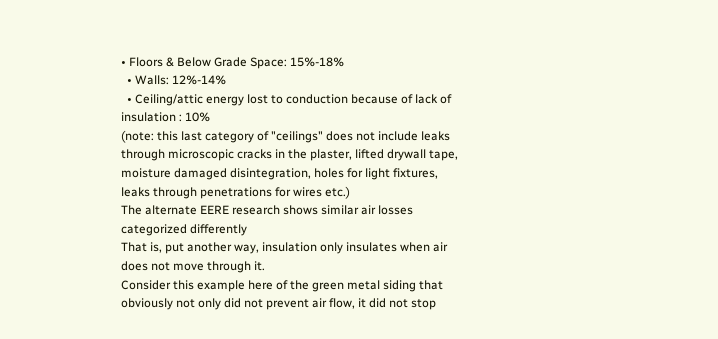• Floors & Below Grade Space: 15%-18%
  • Walls: 12%-14%
  • Ceiling/attic energy lost to conduction because of lack of insulation : 10%
(note: this last category of "ceilings" does not include leaks through microscopic cracks in the plaster, lifted drywall tape, moisture damaged disintegration, holes for light fixtures, leaks through penetrations for wires etc.)
The alternate EERE research shows similar air losses categorized differently
That is, put another way, insulation only insulates when air does not move through it.
Consider this example here of the green metal siding that obviously not only did not prevent air flow, it did not stop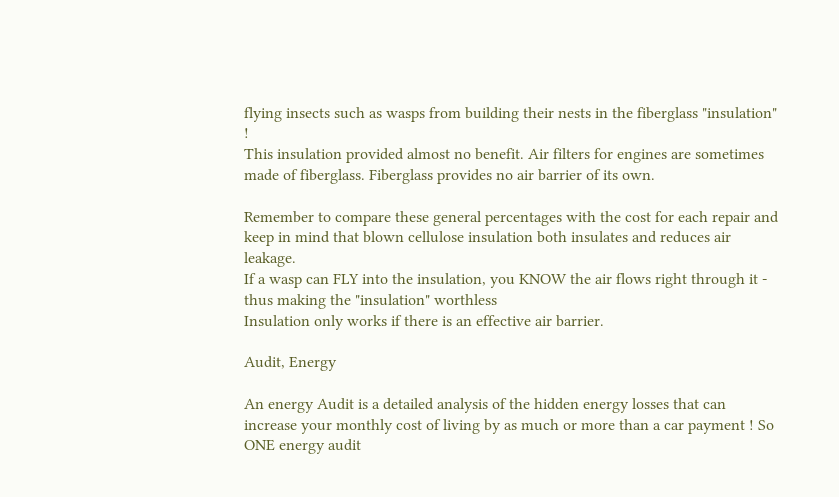flying insects such as wasps from building their nests in the fiberglass "insulation" !
This insulation provided almost no benefit. Air filters for engines are sometimes made of fiberglass. Fiberglass provides no air barrier of its own.

Remember to compare these general percentages with the cost for each repair and keep in mind that blown cellulose insulation both insulates and reduces air leakage.
If a wasp can FLY into the insulation, you KNOW the air flows right through it - thus making the "insulation" worthless
Insulation only works if there is an effective air barrier.

Audit, Energy

An energy Audit is a detailed analysis of the hidden energy losses that can increase your monthly cost of living by as much or more than a car payment ! So ONE energy audit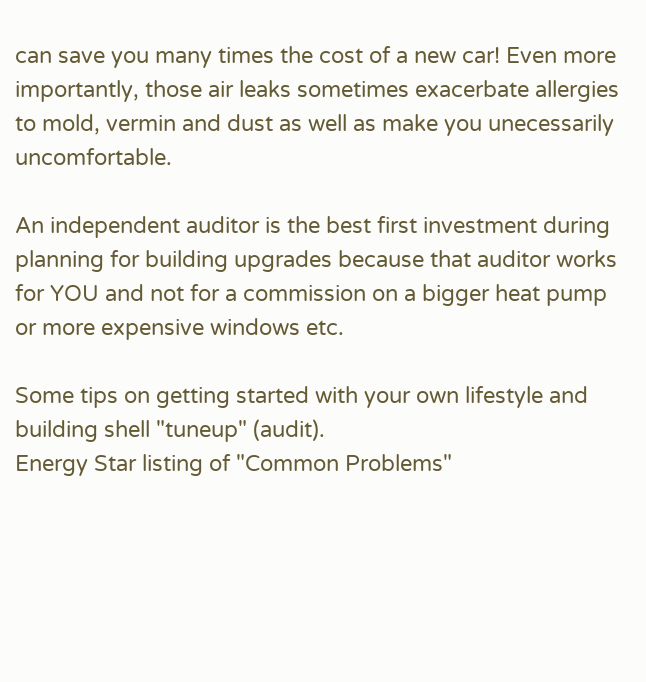can save you many times the cost of a new car! Even more importantly, those air leaks sometimes exacerbate allergies to mold, vermin and dust as well as make you unecessarily uncomfortable.

An independent auditor is the best first investment during planning for building upgrades because that auditor works for YOU and not for a commission on a bigger heat pump or more expensive windows etc.

Some tips on getting started with your own lifestyle and building shell "tuneup" (audit).
Energy Star listing of "Common Problems"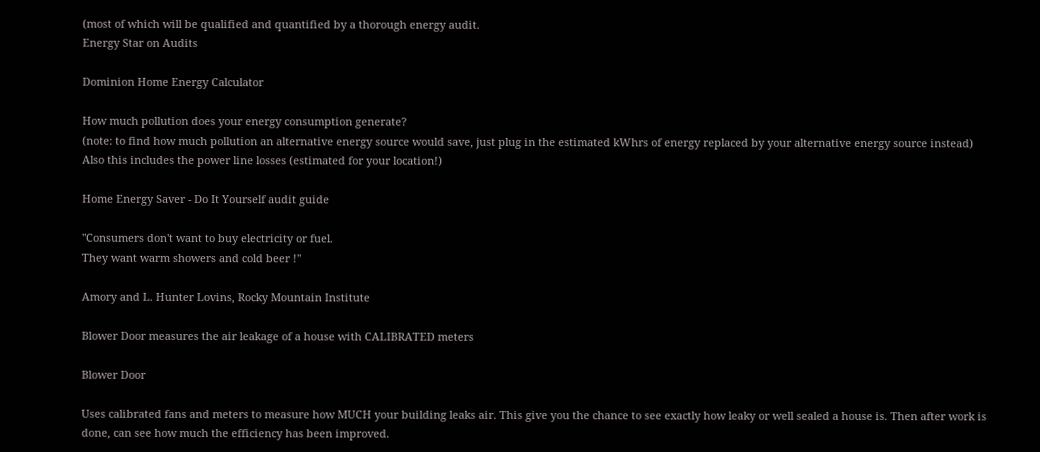(most of which will be qualified and quantified by a thorough energy audit.
Energy Star on Audits

Dominion Home Energy Calculator

How much pollution does your energy consumption generate?
(note: to find how much pollution an alternative energy source would save, just plug in the estimated kWhrs of energy replaced by your alternative energy source instead)
Also this includes the power line losses (estimated for your location!)

Home Energy Saver - Do It Yourself audit guide

"Consumers don't want to buy electricity or fuel.
They want warm showers and cold beer !"

Amory and L. Hunter Lovins, Rocky Mountain Institute

Blower Door measures the air leakage of a house with CALIBRATED meters

Blower Door

Uses calibrated fans and meters to measure how MUCH your building leaks air. This give you the chance to see exactly how leaky or well sealed a house is. Then after work is done, can see how much the efficiency has been improved.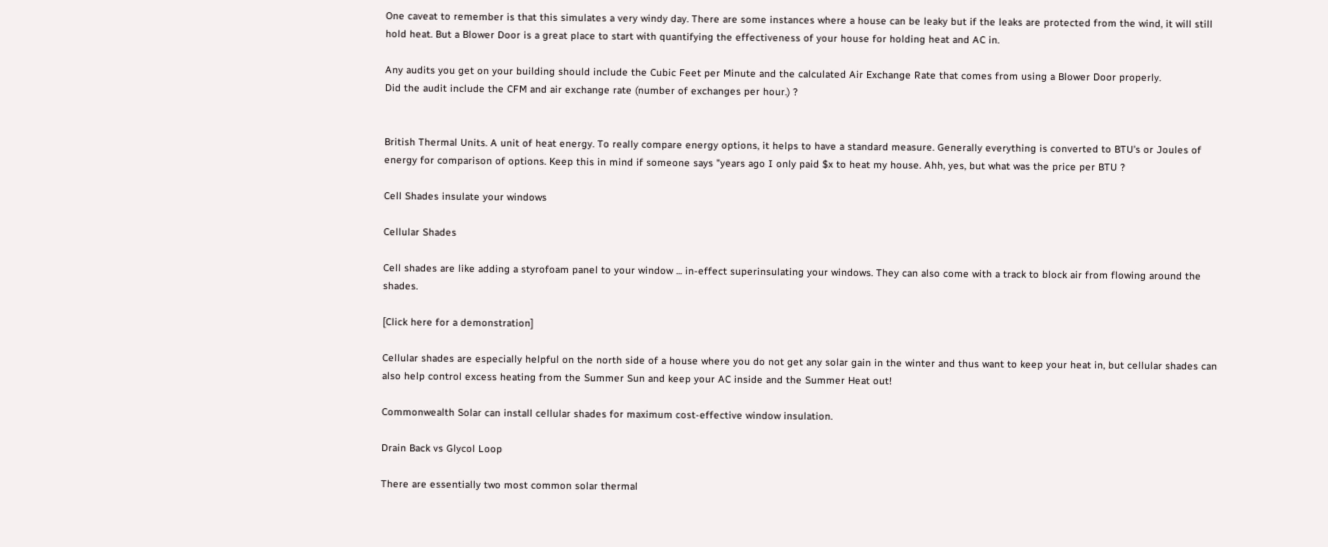One caveat to remember is that this simulates a very windy day. There are some instances where a house can be leaky but if the leaks are protected from the wind, it will still hold heat. But a Blower Door is a great place to start with quantifying the effectiveness of your house for holding heat and AC in.

Any audits you get on your building should include the Cubic Feet per Minute and the calculated Air Exchange Rate that comes from using a Blower Door properly.
Did the audit include the CFM and air exchange rate (number of exchanges per hour.) ?


British Thermal Units. A unit of heat energy. To really compare energy options, it helps to have a standard measure. Generally everything is converted to BTU's or Joules of energy for comparison of options. Keep this in mind if someone says "years ago I only paid $x to heat my house. Ahh, yes, but what was the price per BTU ?

Cell Shades insulate your windows

Cellular Shades

Cell shades are like adding a styrofoam panel to your window ... in-effect superinsulating your windows. They can also come with a track to block air from flowing around the shades.

[Click here for a demonstration]

Cellular shades are especially helpful on the north side of a house where you do not get any solar gain in the winter and thus want to keep your heat in, but cellular shades can also help control excess heating from the Summer Sun and keep your AC inside and the Summer Heat out!

Commonwealth Solar can install cellular shades for maximum cost-effective window insulation.

Drain Back vs Glycol Loop

There are essentially two most common solar thermal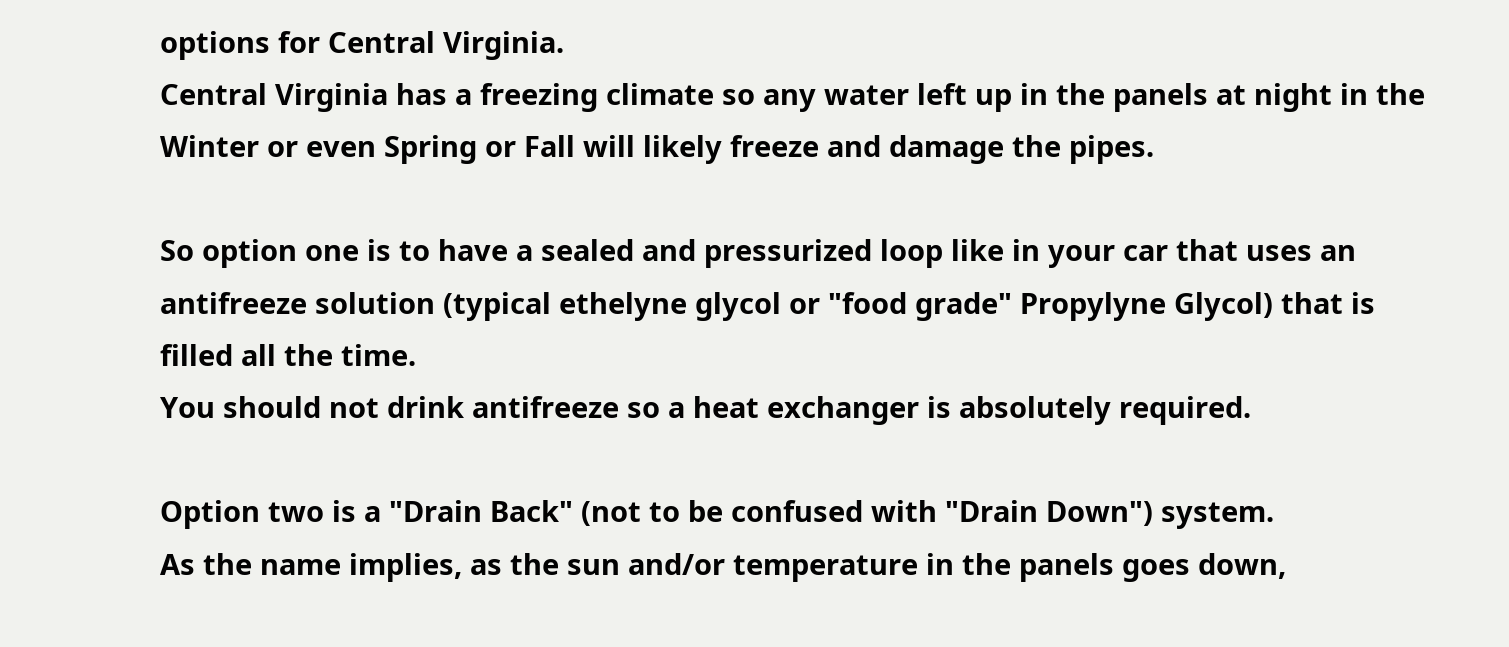options for Central Virginia.
Central Virginia has a freezing climate so any water left up in the panels at night in the Winter or even Spring or Fall will likely freeze and damage the pipes.

So option one is to have a sealed and pressurized loop like in your car that uses an antifreeze solution (typical ethelyne glycol or "food grade" Propylyne Glycol) that is filled all the time.
You should not drink antifreeze so a heat exchanger is absolutely required.

Option two is a "Drain Back" (not to be confused with "Drain Down") system.
As the name implies, as the sun and/or temperature in the panels goes down,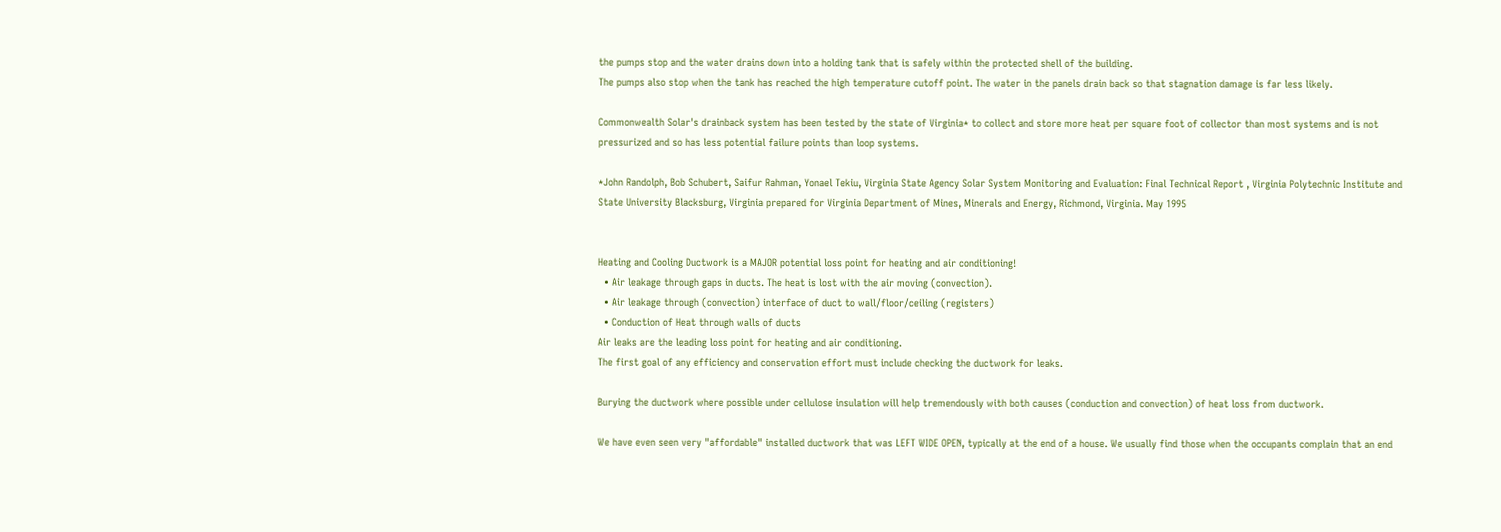the pumps stop and the water drains down into a holding tank that is safely within the protected shell of the building.
The pumps also stop when the tank has reached the high temperature cutoff point. The water in the panels drain back so that stagnation damage is far less likely.

Commonwealth Solar's drainback system has been tested by the state of Virginia* to collect and store more heat per square foot of collector than most systems and is not pressurized and so has less potential failure points than loop systems.

*John Randolph, Bob Schubert, Saifur Rahman, Yonael Tekiu, Virginia State Agency Solar System Monitoring and Evaluation: Final Technical Report , Virginia Polytechnic Institute and State University Blacksburg, Virginia prepared for Virginia Department of Mines, Minerals and Energy, Richmond, Virginia. May 1995


Heating and Cooling Ductwork is a MAJOR potential loss point for heating and air conditioning!
  • Air leakage through gaps in ducts. The heat is lost with the air moving (convection).
  • Air leakage through (convection) interface of duct to wall/floor/ceiling (registers)
  • Conduction of Heat through walls of ducts
Air leaks are the leading loss point for heating and air conditioning.
The first goal of any efficiency and conservation effort must include checking the ductwork for leaks.

Burying the ductwork where possible under cellulose insulation will help tremendously with both causes (conduction and convection) of heat loss from ductwork.

We have even seen very "affordable" installed ductwork that was LEFT WIDE OPEN, typically at the end of a house. We usually find those when the occupants complain that an end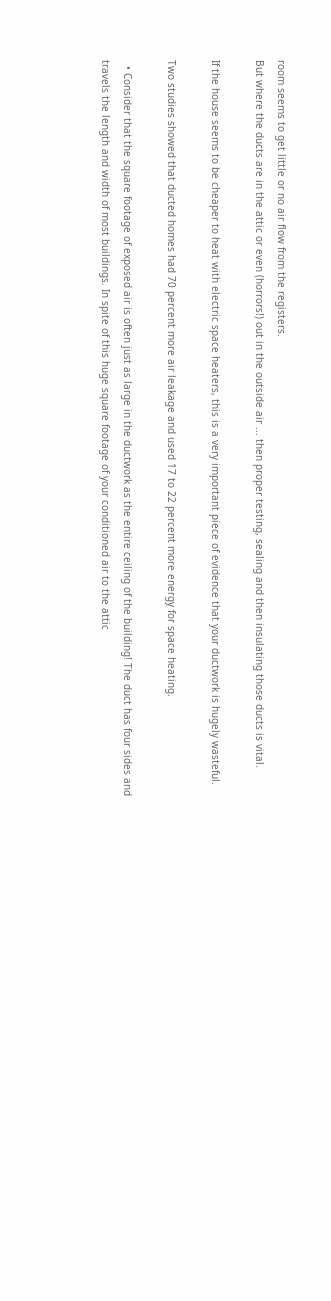room seems to get little or no air flow from the registers.
But where the ducts are in the attic or even (horrors!) out in the outside air ... then proper testing, sealing and then insulating those ducts is vital.

If the house seems to be cheaper to heat with electric space heaters, this is a very important piece of evidence that your ductwork is hugely wasteful.

Two studies showed that ducted homes had 70 percent more air leakage and used 17 to 22 percent more energy for space heating.

  • Consider that the square footage of exposed air is often just as large in the ductwork as the entire ceiling of the building! The duct has four sides and travels the length and width of most buildings. In spite of this huge square footage of your conditioned air to the attic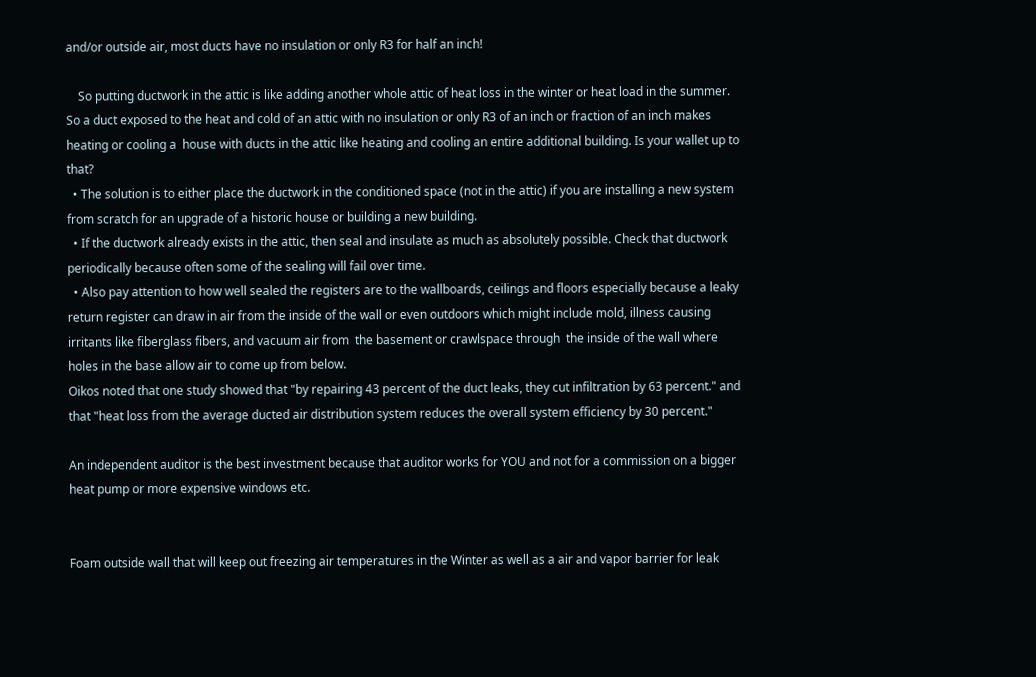and/or outside air, most ducts have no insulation or only R3 for half an inch!

    So putting ductwork in the attic is like adding another whole attic of heat loss in the winter or heat load in the summer.  So a duct exposed to the heat and cold of an attic with no insulation or only R3 of an inch or fraction of an inch makes heating or cooling a  house with ducts in the attic like heating and cooling an entire additional building. Is your wallet up to that?
  • The solution is to either place the ductwork in the conditioned space (not in the attic) if you are installing a new system from scratch for an upgrade of a historic house or building a new building.
  • If the ductwork already exists in the attic, then seal and insulate as much as absolutely possible. Check that ductwork periodically because often some of the sealing will fail over time.
  • Also pay attention to how well sealed the registers are to the wallboards, ceilings and floors especially because a leaky return register can draw in air from the inside of the wall or even outdoors which might include mold, illness causing irritants like fiberglass fibers, and vacuum air from  the basement or crawlspace through  the inside of the wall where holes in the base allow air to come up from below.
Oikos noted that one study showed that "by repairing 43 percent of the duct leaks, they cut infiltration by 63 percent." and that "heat loss from the average ducted air distribution system reduces the overall system efficiency by 30 percent."

An independent auditor is the best investment because that auditor works for YOU and not for a commission on a bigger heat pump or more expensive windows etc.


Foam outside wall that will keep out freezing air temperatures in the Winter as well as a air and vapor barrier for leak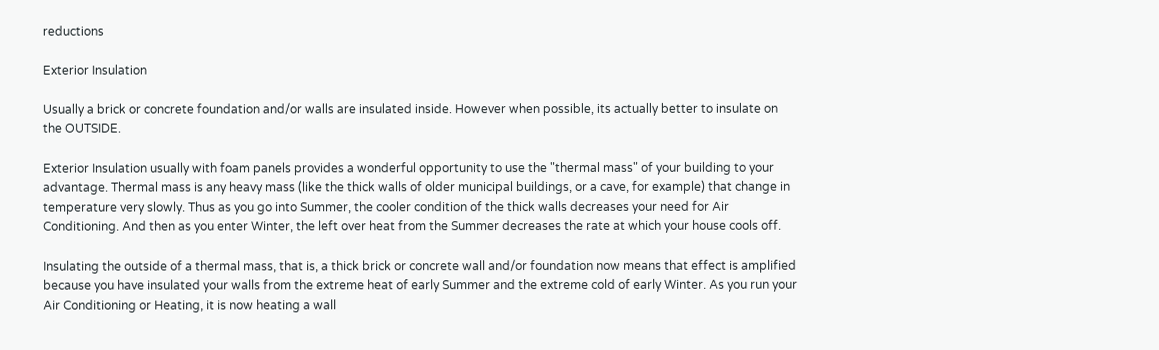reductions

Exterior Insulation

Usually a brick or concrete foundation and/or walls are insulated inside. However when possible, its actually better to insulate on the OUTSIDE.

Exterior Insulation usually with foam panels provides a wonderful opportunity to use the "thermal mass" of your building to your advantage. Thermal mass is any heavy mass (like the thick walls of older municipal buildings, or a cave, for example) that change in temperature very slowly. Thus as you go into Summer, the cooler condition of the thick walls decreases your need for Air Conditioning. And then as you enter Winter, the left over heat from the Summer decreases the rate at which your house cools off.

Insulating the outside of a thermal mass, that is, a thick brick or concrete wall and/or foundation now means that effect is amplified because you have insulated your walls from the extreme heat of early Summer and the extreme cold of early Winter. As you run your Air Conditioning or Heating, it is now heating a wall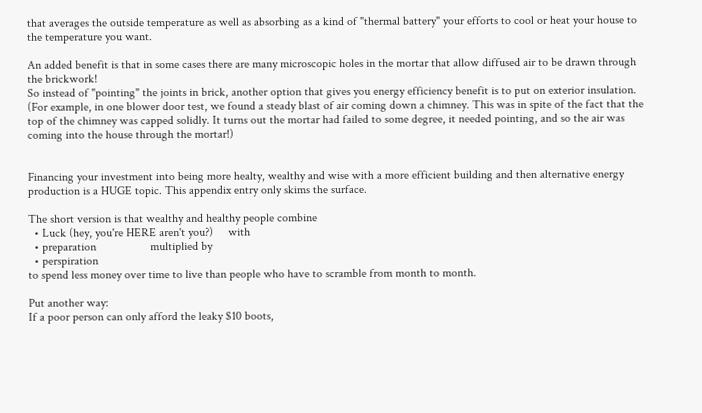that averages the outside temperature as well as absorbing as a kind of "thermal battery" your efforts to cool or heat your house to the temperature you want.

An added benefit is that in some cases there are many microscopic holes in the mortar that allow diffused air to be drawn through the brickwork!
So instead of "pointing" the joints in brick, another option that gives you energy efficiency benefit is to put on exterior insulation.
(For example, in one blower door test, we found a steady blast of air coming down a chimney. This was in spite of the fact that the top of the chimney was capped solidly. It turns out the mortar had failed to some degree, it needed pointing, and so the air was coming into the house through the mortar!)


Financing your investment into being more healty, wealthy and wise with a more efficient building and then alternative energy production is a HUGE topic. This appendix entry only skims the surface.

The short version is that wealthy and healthy people combine
  • Luck (hey, you're HERE aren't you?)     with
  • preparation                  multiplied by
  • perspiration
to spend less money over time to live than people who have to scramble from month to month.

Put another way:
If a poor person can only afford the leaky $10 boots,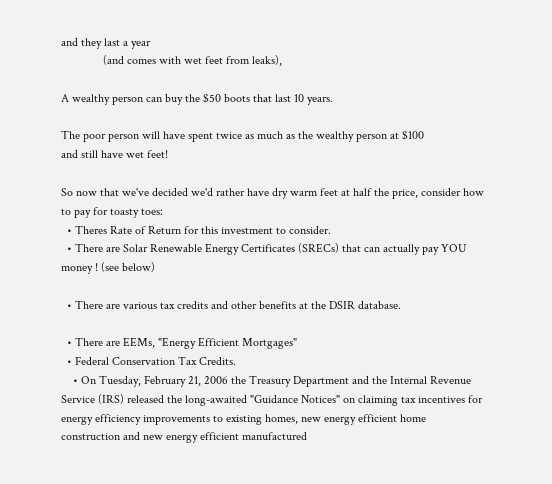and they last a year
              (and comes with wet feet from leaks),

A wealthy person can buy the $50 boots that last 10 years.

The poor person will have spent twice as much as the wealthy person at $100
and still have wet feet!

So now that we've decided we'd rather have dry warm feet at half the price, consider how to pay for toasty toes:
  • Theres Rate of Return for this investment to consider.
  • There are Solar Renewable Energy Certificates (SRECs) that can actually pay YOU money ! (see below)

  • There are various tax credits and other benefits at the DSIR database.

  • There are EEMs, "Energy Efficient Mortgages"
  • Federal Conservation Tax Credits.
    • On Tuesday, February 21, 2006 the Treasury Department and the Internal Revenue Service (IRS) released the long-awaited "Guidance Notices" on claiming tax incentives for energy efficiency improvements to existing homes, new energy efficient home construction and new energy efficient manufactured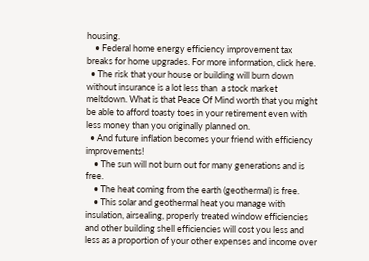housing.
    • Federal home energy efficiency improvement tax breaks for home upgrades. For more information, click here.
  • The risk that your house or building will burn down without insurance is a lot less than  a stock market meltdown. What is that Peace Of Mind worth that you might be able to afford toasty toes in your retirement even with less money than you originally planned on.
  • And future inflation becomes your friend with efficiency improvements!
    • The sun will not burn out for many generations and is free.
    • The heat coming from the earth (geothermal) is free.
    • This solar and geothermal heat you manage with insulation, airsealing, properly treated window efficiencies and other building shell efficiencies will cost you less and less as a proportion of your other expenses and income over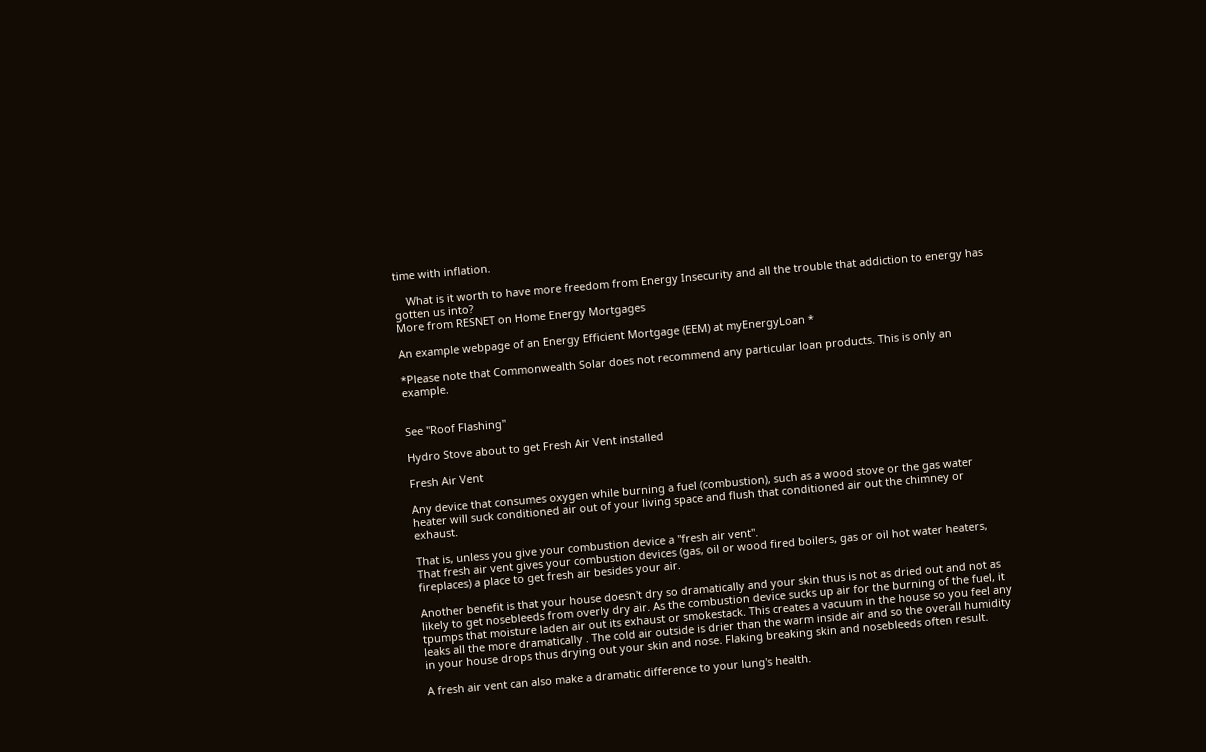time with inflation.

    What is it worth to have more freedom from Energy Insecurity and all the trouble that addiction to energy has gotten us into?
More from RESNET on Home Energy Mortgages

An example webpage of an Energy Efficient Mortgage (EEM) at myEnergyLoan *

*Please note that Commonwealth Solar does not recommend any particular loan products. This is only an example.


See "Roof Flashing"

Hydro Stove about to get Fresh Air Vent installed

Fresh Air Vent

Any device that consumes oxygen while burning a fuel (combustion), such as a wood stove or the gas water heater will suck conditioned air out of your living space and flush that conditioned air out the chimney or exhaust.

That is, unless you give your combustion device a "fresh air vent".
That fresh air vent gives your combustion devices (gas, oil or wood fired boilers, gas or oil hot water heaters, fireplaces) a place to get fresh air besides your air.

Another benefit is that your house doesn't dry so dramatically and your skin thus is not as dried out and not as likely to get nosebleeds from overly dry air. As the combustion device sucks up air for the burning of the fuel, it tpumps that moisture laden air out its exhaust or smokestack. This creates a vacuum in the house so you feel any leaks all the more dramatically . The cold air outside is drier than the warm inside air and so the overall humidity in your house drops thus drying out your skin and nose. Flaking breaking skin and nosebleeds often result.

A fresh air vent can also make a dramatic difference to your lung's health.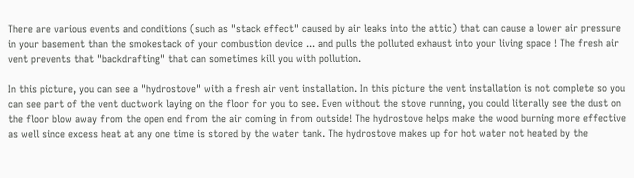There are various events and conditions (such as "stack effect" caused by air leaks into the attic) that can cause a lower air pressure in your basement than the smokestack of your combustion device ... and pulls the polluted exhaust into your living space ! The fresh air vent prevents that "backdrafting" that can sometimes kill you with pollution.

In this picture, you can see a "hydrostove" with a fresh air vent installation. In this picture the vent installation is not complete so you can see part of the vent ductwork laying on the floor for you to see. Even without the stove running, you could literally see the dust on the floor blow away from the open end from the air coming in from outside! The hydrostove helps make the wood burning more effective as well since excess heat at any one time is stored by the water tank. The hydrostove makes up for hot water not heated by the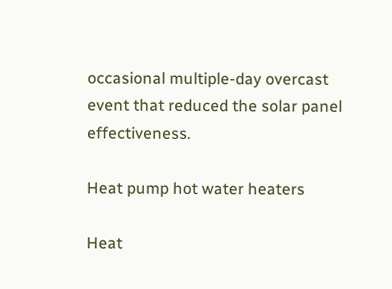occasional multiple-day overcast event that reduced the solar panel effectiveness.

Heat pump hot water heaters

Heat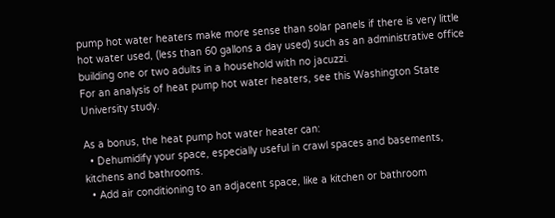pump hot water heaters make more sense than solar panels if there is very little hot water used, (less than 60 gallons a day used) such as an administrative office building one or two adults in a household with no jacuzzi.
For an analysis of heat pump hot water heaters, see this Washington State University study.

As a bonus, the heat pump hot water heater can:
  • Dehumidify your space, especially useful in crawl spaces and basements, kitchens and bathrooms.
  • Add air conditioning to an adjacent space, like a kitchen or bathroom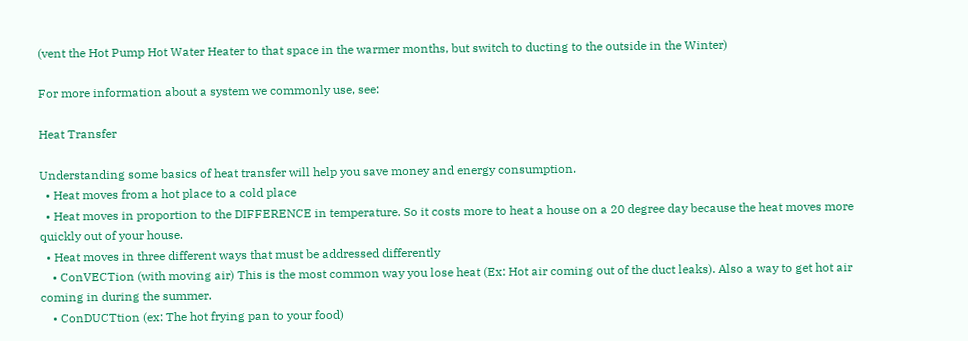(vent the Hot Pump Hot Water Heater to that space in the warmer months, but switch to ducting to the outside in the Winter)

For more information about a system we commonly use, see:

Heat Transfer

Understanding some basics of heat transfer will help you save money and energy consumption.
  • Heat moves from a hot place to a cold place
  • Heat moves in proportion to the DIFFERENCE in temperature. So it costs more to heat a house on a 20 degree day because the heat moves more quickly out of your house.
  • Heat moves in three different ways that must be addressed differently
    • ConVECTion (with moving air) This is the most common way you lose heat (Ex: Hot air coming out of the duct leaks). Also a way to get hot air coming in during the summer.
    • ConDUCTtion (ex: The hot frying pan to your food)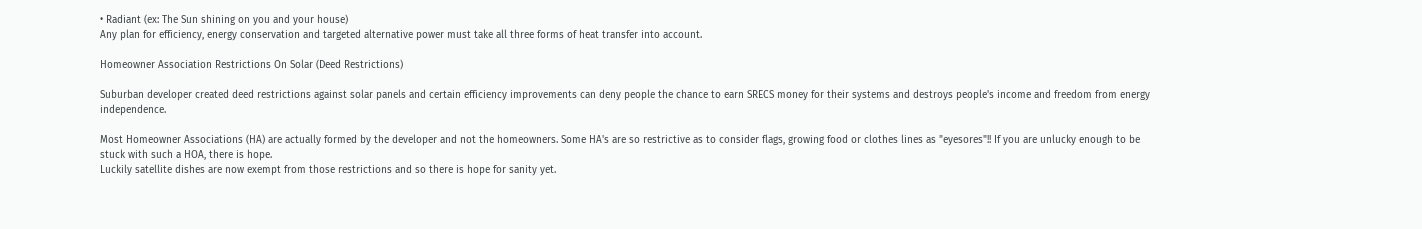• Radiant (ex: The Sun shining on you and your house)
Any plan for efficiency, energy conservation and targeted alternative power must take all three forms of heat transfer into account.

Homeowner Association Restrictions On Solar (Deed Restrictions)

Suburban developer created deed restrictions against solar panels and certain efficiency improvements can deny people the chance to earn SRECS money for their systems and destroys people's income and freedom from energy independence.

Most Homeowner Associations (HA) are actually formed by the developer and not the homeowners. Some HA's are so restrictive as to consider flags, growing food or clothes lines as "eyesores"!! If you are unlucky enough to be stuck with such a HOA, there is hope.
Luckily satellite dishes are now exempt from those restrictions and so there is hope for sanity yet.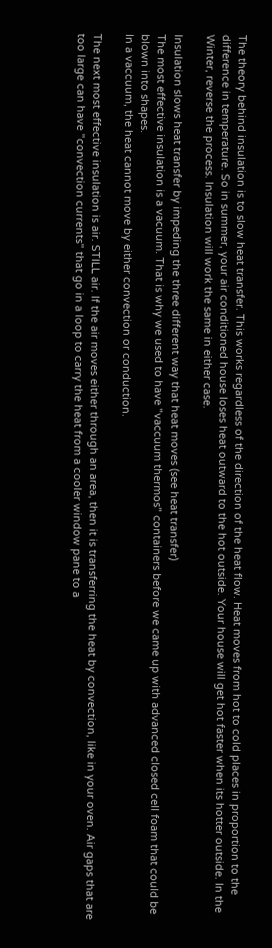The theory behind insulation is to slow heat transfer. This works regardless of the direction of the heat flow. Heat moves from hot to cold places in proportion to the difference in temperature. So in summer, your air conditioned house loses heat outward to the hot outside. Your house will get hot faster when its hotter outside. In the Winter, reverse the process. Insulation will work the same in either case.

Insulation slows heat transfer by impeding the three different way that heat moves (see heat transfer)
The most effective insulation is a vacuum. That is why we used to have "vaccuum thermos" containers before we came up with advanced closed cell foam that could be blown into shapes.
In a vaccuum, the heat cannot move by either convection or conduction.

The next most effective insulation is air. STILL air. If the air moves either through an area, then it is transferring the heat by convection, like in your oven. Air gaps that are too large can have "convection currents" that go in a loop to carry the heat from a cooler window pane to a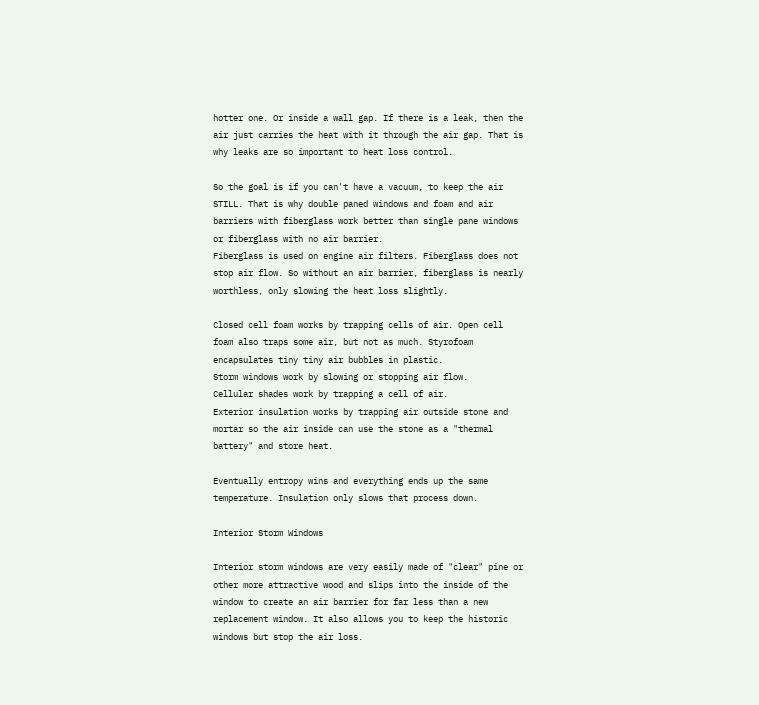hotter one. Or inside a wall gap. If there is a leak, then the air just carries the heat with it through the air gap. That is why leaks are so important to heat loss control.

So the goal is if you can't have a vacuum, to keep the air STILL. That is why double paned windows and foam and air barriers with fiberglass work better than single pane windows or fiberglass with no air barrier.
Fiberglass is used on engine air filters. Fiberglass does not stop air flow. So without an air barrier, fiberglass is nearly worthless, only slowing the heat loss slightly.

Closed cell foam works by trapping cells of air. Open cell foam also traps some air, but not as much. Styrofoam encapsulates tiny tiny air bubbles in plastic.
Storm windows work by slowing or stopping air flow.
Cellular shades work by trapping a cell of air.
Exterior insulation works by trapping air outside stone and mortar so the air inside can use the stone as a "thermal battery" and store heat.

Eventually entropy wins and everything ends up the same temperature. Insulation only slows that process down.

Interior Storm Windows

Interior storm windows are very easily made of "clear" pine or other more attractive wood and slips into the inside of the window to create an air barrier for far less than a new replacement window. It also allows you to keep the historic windows but stop the air loss.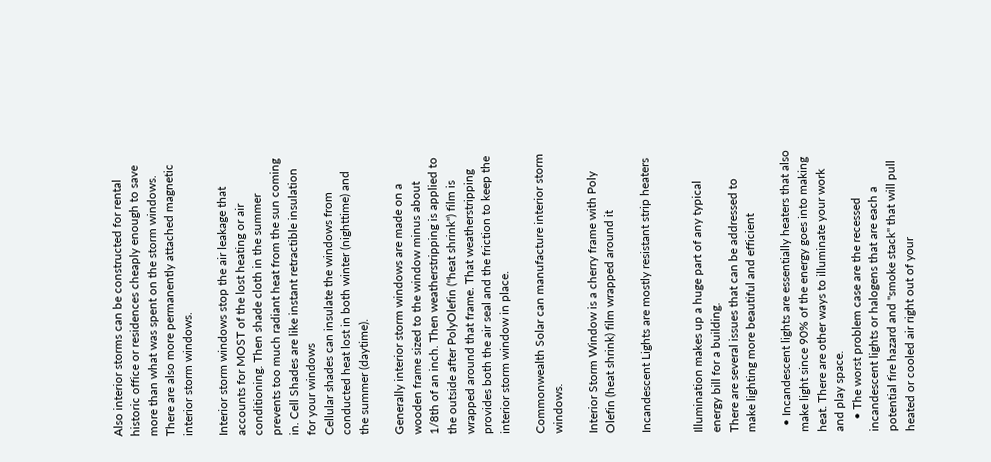Also interior storms can be constructed for rental historic office or residences cheaply enough to save more than what was spent on the storm windows. There are also more permanently attached magnetic interior storm windows.

Interior storm windows stop the air leakage that accounts for MOST of the lost heating or air conditioning. Then shade cloth in the summer prevents too much radiant heat from the sun coming in. Cell Shades are like instant retractible insulation for your windows
Cellular shades can insulate the windows from conducted heat lost in both winter (nighttime) and the summer (daytime).

Generally interior storm windows are made on a wooden frame sized to the window minus about 1/8th of an inch. Then weatherstripping is applied to the outside after PolyOlefin ("heat shrink") film is wrapped around that frame. That weatherstripping provides both the air seal and the friction to keep the interior storm window in place.

Commonwealth Solar can manufacture interior storm windows.

Interior Storm Window is a cherry frame with Poly Olefin (heat shrink) film wrapped around it

Incandescent Lights are mostly resistant strip heaters


Illumination makes up a huge part of any typical energy bill for a building.
There are several issues that can be addressed to make lighting more beautiful and efficient

  • Incandescent lights are essentially heaters that also make light since 90% of the energy goes into making heat. There are other ways to illuminate your work and play space.
    • The worst problem case are the recessed incandescent lights or halogens that are each a potential fire hazard and "smoke stack" that will pull heated or cooled air right out of your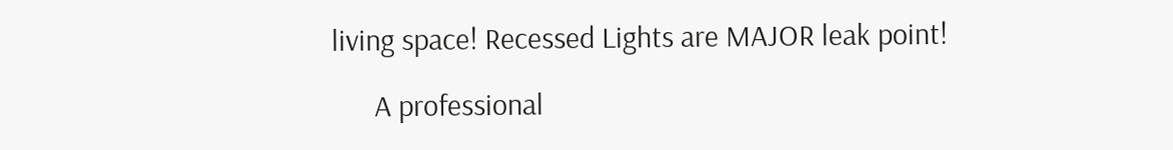living space! Recessed Lights are MAJOR leak point!

      A professional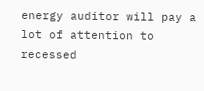energy auditor will pay a lot of attention to recessed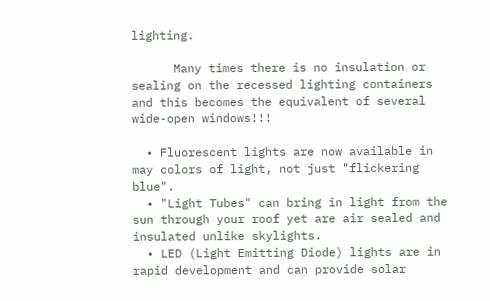lighting.

      Many times there is no insulation or sealing on the recessed lighting containers and this becomes the equivalent of several wide-open windows!!!

  • Fluorescent lights are now available in may colors of light, not just "flickering blue".
  • "Light Tubes" can bring in light from the sun through your roof yet are air sealed and insulated unlike skylights.
  • LED (Light Emitting Diode) lights are in rapid development and can provide solar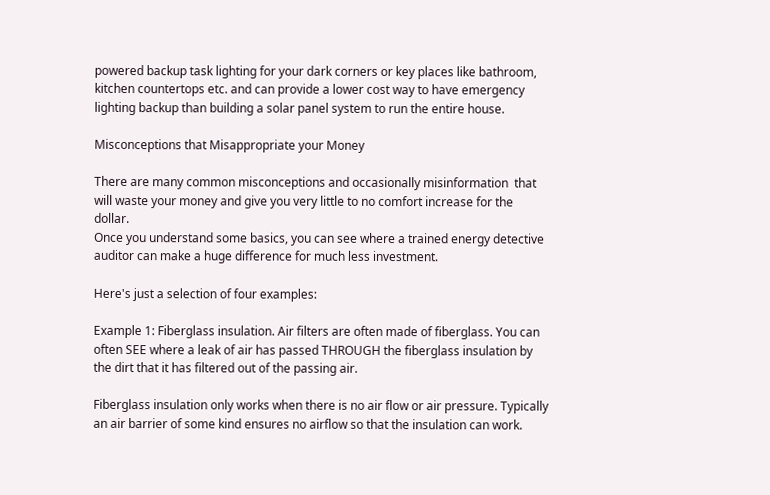powered backup task lighting for your dark corners or key places like bathroom, kitchen countertops etc. and can provide a lower cost way to have emergency lighting backup than building a solar panel system to run the entire house.

Misconceptions that Misappropriate your Money

There are many common misconceptions and occasionally misinformation  that will waste your money and give you very little to no comfort increase for the dollar.
Once you understand some basics, you can see where a trained energy detective auditor can make a huge difference for much less investment.

Here's just a selection of four examples:

Example 1: Fiberglass insulation. Air filters are often made of fiberglass. You can often SEE where a leak of air has passed THROUGH the fiberglass insulation by the dirt that it has filtered out of the passing air.

Fiberglass insulation only works when there is no air flow or air pressure. Typically an air barrier of some kind ensures no airflow so that the insulation can work.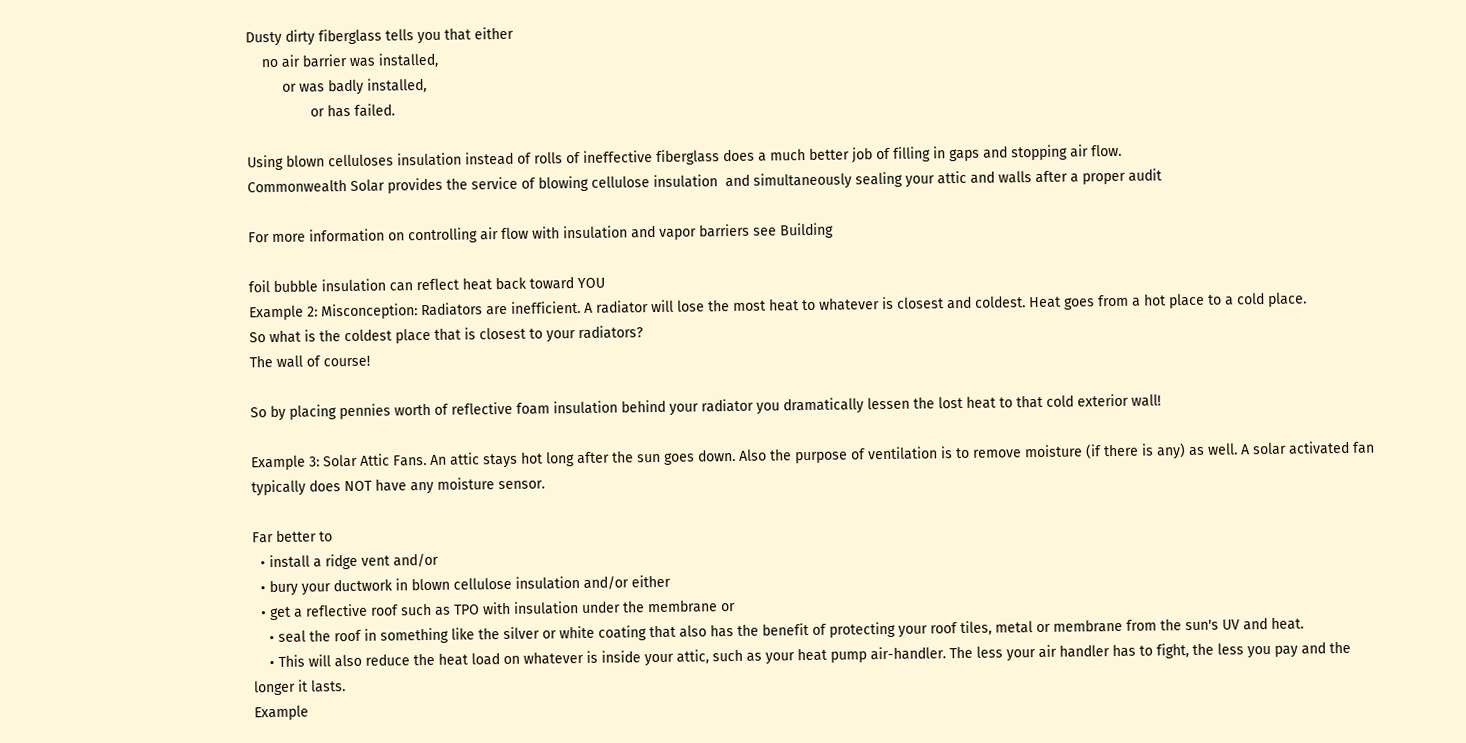Dusty dirty fiberglass tells you that either
    no air barrier was installed,
         or was badly installed,
                or has failed.

Using blown celluloses insulation instead of rolls of ineffective fiberglass does a much better job of filling in gaps and stopping air flow.
Commonwealth Solar provides the service of blowing cellulose insulation  and simultaneously sealing your attic and walls after a proper audit

For more information on controlling air flow with insulation and vapor barriers see Building

foil bubble insulation can reflect heat back toward YOU
Example 2: Misconception: Radiators are inefficient. A radiator will lose the most heat to whatever is closest and coldest. Heat goes from a hot place to a cold place.
So what is the coldest place that is closest to your radiators?
The wall of course!

So by placing pennies worth of reflective foam insulation behind your radiator you dramatically lessen the lost heat to that cold exterior wall!

Example 3: Solar Attic Fans. An attic stays hot long after the sun goes down. Also the purpose of ventilation is to remove moisture (if there is any) as well. A solar activated fan typically does NOT have any moisture sensor.

Far better to
  • install a ridge vent and/or
  • bury your ductwork in blown cellulose insulation and/or either
  • get a reflective roof such as TPO with insulation under the membrane or
    • seal the roof in something like the silver or white coating that also has the benefit of protecting your roof tiles, metal or membrane from the sun's UV and heat.
    • This will also reduce the heat load on whatever is inside your attic, such as your heat pump air-handler. The less your air handler has to fight, the less you pay and the longer it lasts.
Example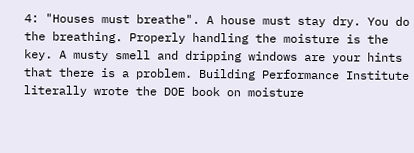4: "Houses must breathe". A house must stay dry. You do the breathing. Properly handling the moisture is the key. A musty smell and dripping windows are your hints that there is a problem. Building Performance Institute literally wrote the DOE book on moisture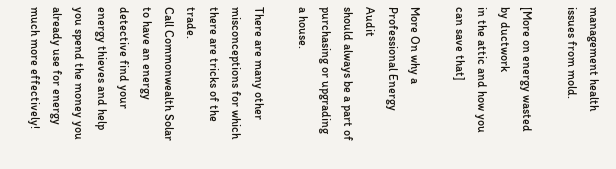management health issues from mold.

[More on energy wasted by ductwork
in the attic and how you can save that]

More On why a Professional Energy Audit
should always be a part of
purchasing or upgrading a house.

There are many other misconceptions for which there are tricks of the trade.
Call Commonwealth Solar to have an energy detective find your energy thieves and help you spend the money you already use for energy much more effectively!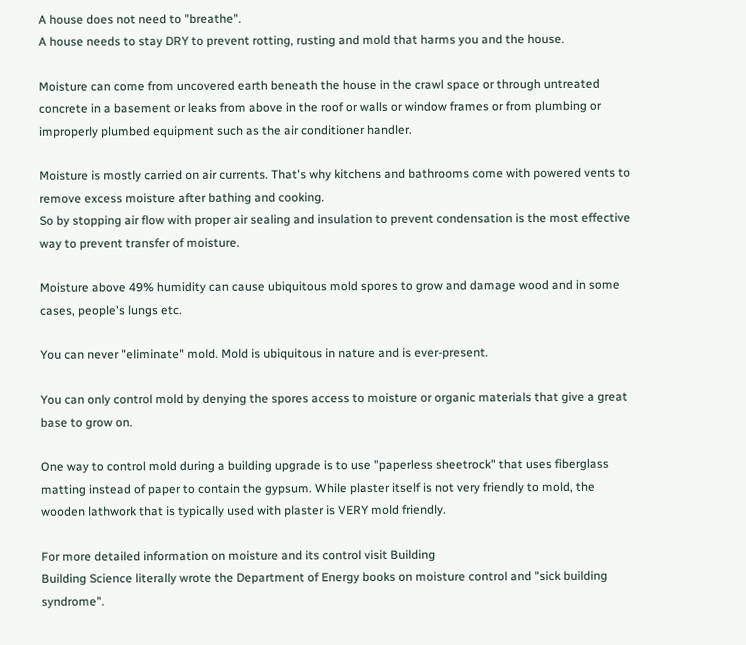A house does not need to "breathe".
A house needs to stay DRY to prevent rotting, rusting and mold that harms you and the house.

Moisture can come from uncovered earth beneath the house in the crawl space or through untreated concrete in a basement or leaks from above in the roof or walls or window frames or from plumbing or improperly plumbed equipment such as the air conditioner handler.

Moisture is mostly carried on air currents. That's why kitchens and bathrooms come with powered vents to remove excess moisture after bathing and cooking.
So by stopping air flow with proper air sealing and insulation to prevent condensation is the most effective way to prevent transfer of moisture.

Moisture above 49% humidity can cause ubiquitous mold spores to grow and damage wood and in some cases, people's lungs etc.

You can never "eliminate" mold. Mold is ubiquitous in nature and is ever-present.

You can only control mold by denying the spores access to moisture or organic materials that give a great base to grow on.

One way to control mold during a building upgrade is to use "paperless sheetrock" that uses fiberglass matting instead of paper to contain the gypsum. While plaster itself is not very friendly to mold, the wooden lathwork that is typically used with plaster is VERY mold friendly.

For more detailed information on moisture and its control visit Building
Building Science literally wrote the Department of Energy books on moisture control and "sick building syndrome".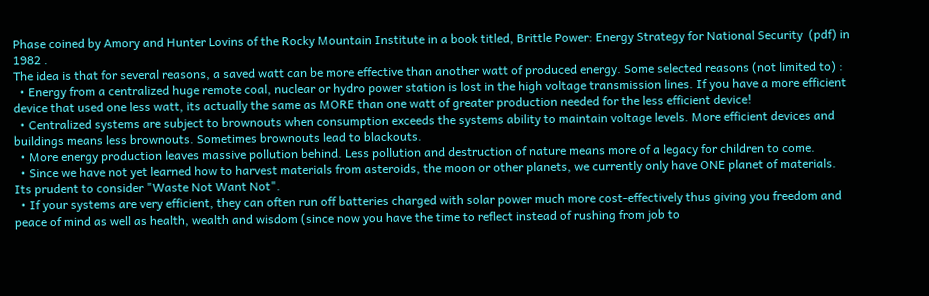Phase coined by Amory and Hunter Lovins of the Rocky Mountain Institute in a book titled, Brittle Power: Energy Strategy for National Security  (pdf) in 1982 .
The idea is that for several reasons, a saved watt can be more effective than another watt of produced energy. Some selected reasons (not limited to) :
  • Energy from a centralized huge remote coal, nuclear or hydro power station is lost in the high voltage transmission lines. If you have a more efficient device that used one less watt, its actually the same as MORE than one watt of greater production needed for the less efficient device!
  • Centralized systems are subject to brownouts when consumption exceeds the systems ability to maintain voltage levels. More efficient devices and buildings means less brownouts. Sometimes brownouts lead to blackouts.
  • More energy production leaves massive pollution behind. Less pollution and destruction of nature means more of a legacy for children to come.
  • Since we have not yet learned how to harvest materials from asteroids, the moon or other planets, we currently only have ONE planet of materials. Its prudent to consider "Waste Not Want Not".
  • If your systems are very efficient, they can often run off batteries charged with solar power much more cost-effectively thus giving you freedom and peace of mind as well as health, wealth and wisdom (since now you have the time to reflect instead of rushing from job to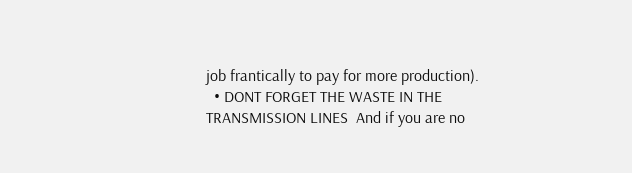job frantically to pay for more production).
  • DONT FORGET THE WASTE IN THE TRANSMISSION LINES  And if you are no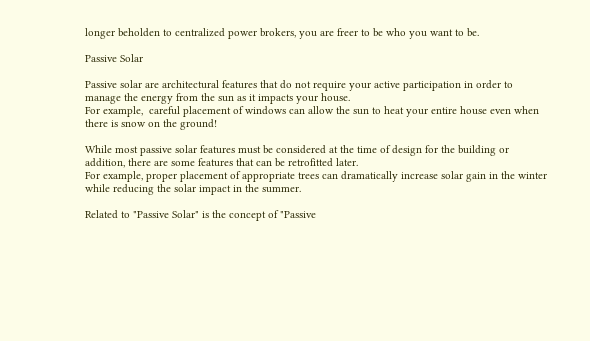longer beholden to centralized power brokers, you are freer to be who you want to be.

Passive Solar

Passive solar are architectural features that do not require your active participation in order to manage the energy from the sun as it impacts your house.
For example,  careful placement of windows can allow the sun to heat your entire house even when there is snow on the ground!

While most passive solar features must be considered at the time of design for the building or addition, there are some features that can be retrofitted later.
For example, proper placement of appropriate trees can dramatically increase solar gain in the winter while reducing the solar impact in the summer.

Related to "Passive Solar" is the concept of "Passive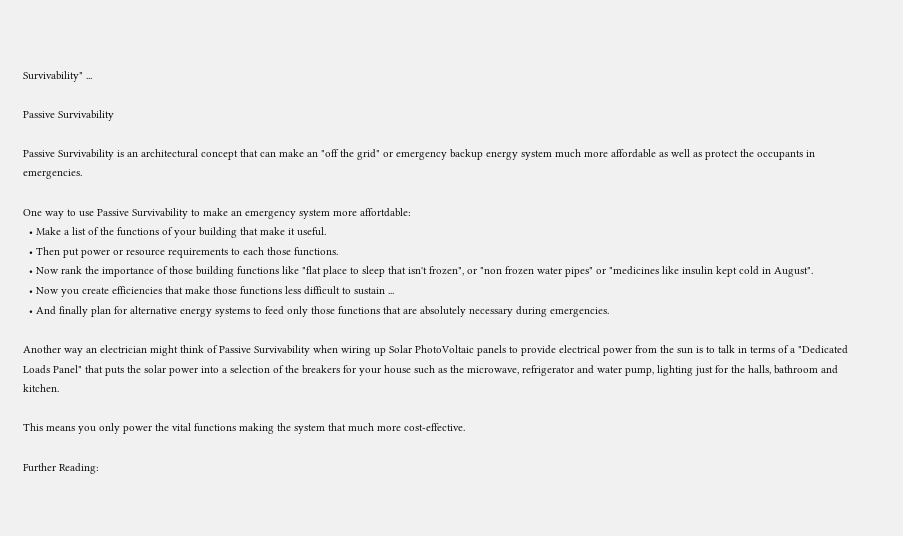Survivability" ...

Passive Survivability

Passive Survivability is an architectural concept that can make an "off the grid" or emergency backup energy system much more affordable as well as protect the occupants in emergencies.

One way to use Passive Survivability to make an emergency system more affortdable:
  • Make a list of the functions of your building that make it useful.
  • Then put power or resource requirements to each those functions.
  • Now rank the importance of those building functions like "flat place to sleep that isn't frozen", or "non frozen water pipes" or "medicines like insulin kept cold in August".
  • Now you create efficiencies that make those functions less difficult to sustain ...
  • And finally plan for alternative energy systems to feed only those functions that are absolutely necessary during emergencies.

Another way an electrician might think of Passive Survivability when wiring up Solar PhotoVoltaic panels to provide electrical power from the sun is to talk in terms of a "Dedicated Loads Panel" that puts the solar power into a selection of the breakers for your house such as the microwave, refrigerator and water pump, lighting just for the halls, bathroom and kitchen.

This means you only power the vital functions making the system that much more cost-effective.

Further Reading: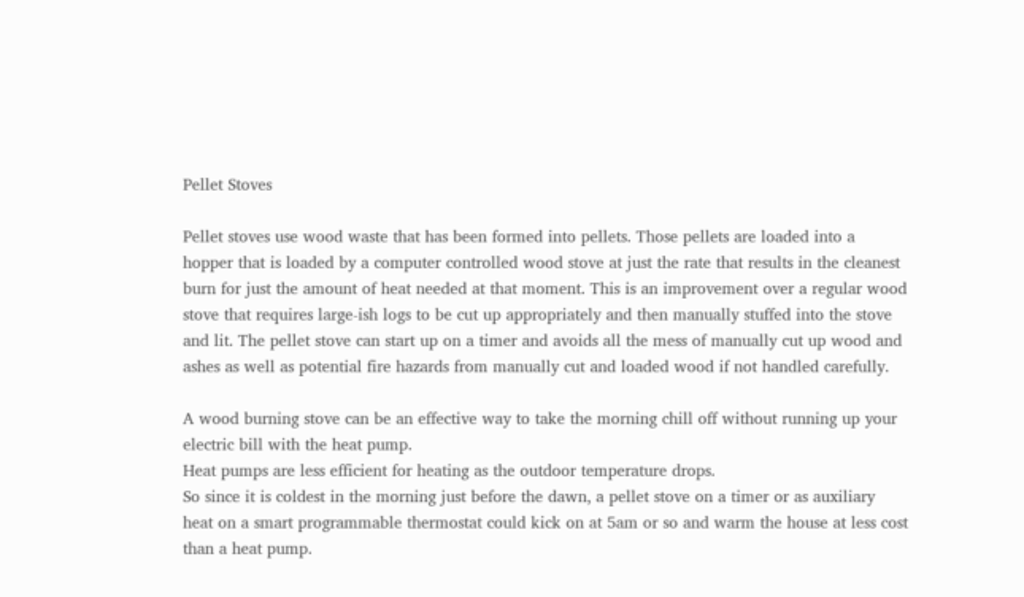Pellet Stoves

Pellet stoves use wood waste that has been formed into pellets. Those pellets are loaded into a hopper that is loaded by a computer controlled wood stove at just the rate that results in the cleanest burn for just the amount of heat needed at that moment. This is an improvement over a regular wood stove that requires large-ish logs to be cut up appropriately and then manually stuffed into the stove and lit. The pellet stove can start up on a timer and avoids all the mess of manually cut up wood and ashes as well as potential fire hazards from manually cut and loaded wood if not handled carefully.

A wood burning stove can be an effective way to take the morning chill off without running up your electric bill with the heat pump.
Heat pumps are less efficient for heating as the outdoor temperature drops.
So since it is coldest in the morning just before the dawn, a pellet stove on a timer or as auxiliary heat on a smart programmable thermostat could kick on at 5am or so and warm the house at less cost than a heat pump.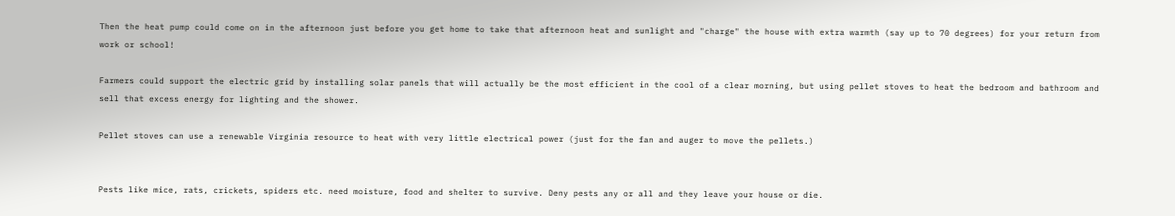Then the heat pump could come on in the afternoon just before you get home to take that afternoon heat and sunlight and "charge" the house with extra warmth (say up to 70 degrees) for your return from work or school!

Farmers could support the electric grid by installing solar panels that will actually be the most efficient in the cool of a clear morning, but using pellet stoves to heat the bedroom and bathroom and sell that excess energy for lighting and the shower.

Pellet stoves can use a renewable Virginia resource to heat with very little electrical power (just for the fan and auger to move the pellets.)


Pests like mice, rats, crickets, spiders etc. need moisture, food and shelter to survive. Deny pests any or all and they leave your house or die.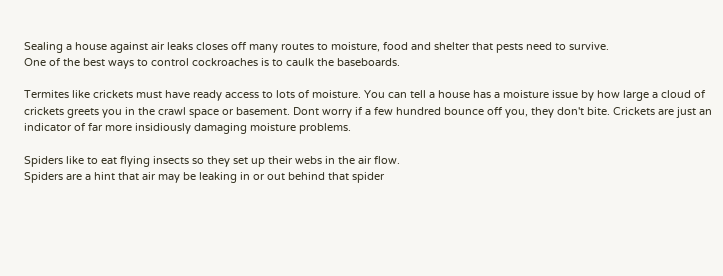Sealing a house against air leaks closes off many routes to moisture, food and shelter that pests need to survive.
One of the best ways to control cockroaches is to caulk the baseboards.

Termites like crickets must have ready access to lots of moisture. You can tell a house has a moisture issue by how large a cloud of crickets greets you in the crawl space or basement. Dont worry if a few hundred bounce off you, they don't bite. Crickets are just an indicator of far more insidiously damaging moisture problems.

Spiders like to eat flying insects so they set up their webs in the air flow.
Spiders are a hint that air may be leaking in or out behind that spider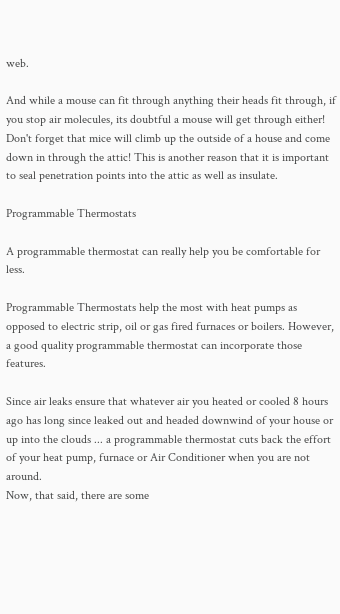web.

And while a mouse can fit through anything their heads fit through, if you stop air molecules, its doubtful a mouse will get through either! Don't forget that mice will climb up the outside of a house and come down in through the attic! This is another reason that it is important to seal penetration points into the attic as well as insulate.

Programmable Thermostats

A programmable thermostat can really help you be comfortable for less.

Programmable Thermostats help the most with heat pumps as opposed to electric strip, oil or gas fired furnaces or boilers. However, a good quality programmable thermostat can incorporate those features.

Since air leaks ensure that whatever air you heated or cooled 8 hours ago has long since leaked out and headed downwind of your house or up into the clouds ... a programmable thermostat cuts back the effort of your heat pump, furnace or Air Conditioner when you are not around.
Now, that said, there are some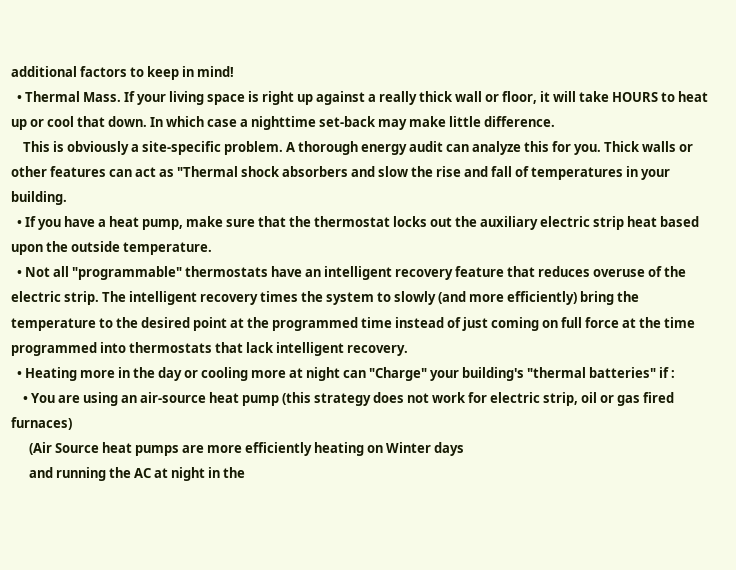additional factors to keep in mind!
  • Thermal Mass. If your living space is right up against a really thick wall or floor, it will take HOURS to heat up or cool that down. In which case a nighttime set-back may make little difference.
    This is obviously a site-specific problem. A thorough energy audit can analyze this for you. Thick walls or other features can act as "Thermal shock absorbers and slow the rise and fall of temperatures in your building.
  • If you have a heat pump, make sure that the thermostat locks out the auxiliary electric strip heat based upon the outside temperature.
  • Not all "programmable" thermostats have an intelligent recovery feature that reduces overuse of the electric strip. The intelligent recovery times the system to slowly (and more efficiently) bring the temperature to the desired point at the programmed time instead of just coming on full force at the time programmed into thermostats that lack intelligent recovery.
  • Heating more in the day or cooling more at night can "Charge" your building's "thermal batteries" if :
    • You are using an air-source heat pump (this strategy does not work for electric strip, oil or gas fired furnaces)
      (Air Source heat pumps are more efficiently heating on Winter days
      and running the AC at night in the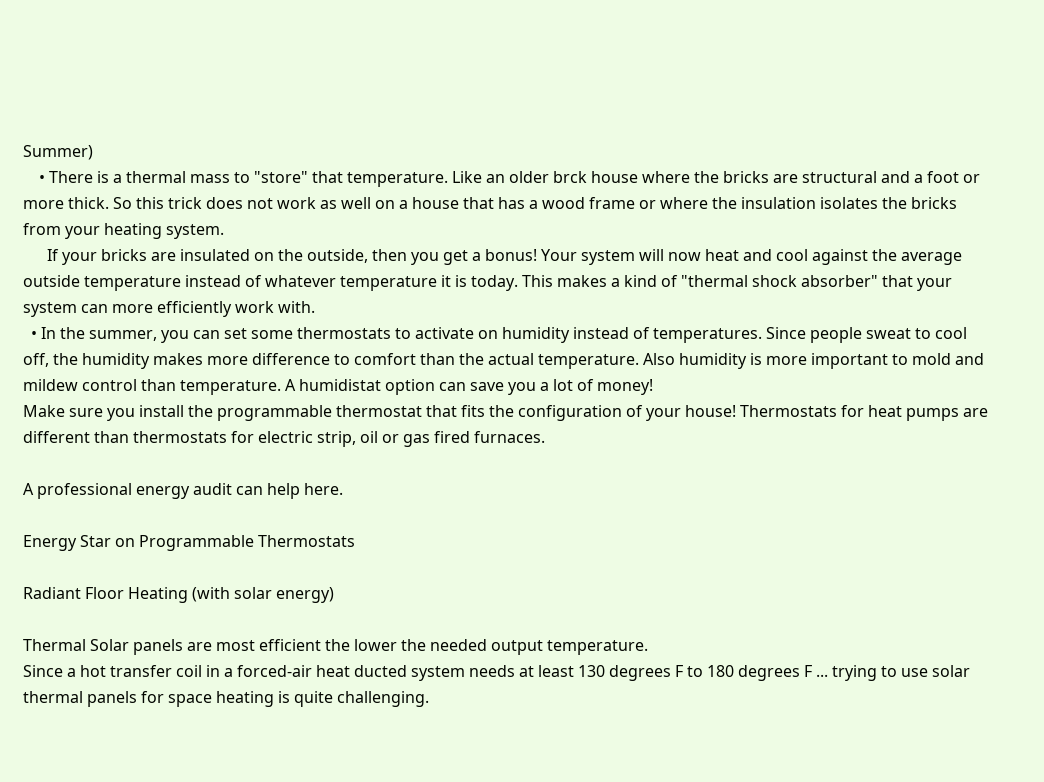Summer)
    • There is a thermal mass to "store" that temperature. Like an older brck house where the bricks are structural and a foot or more thick. So this trick does not work as well on a house that has a wood frame or where the insulation isolates the bricks from your heating system.
      If your bricks are insulated on the outside, then you get a bonus! Your system will now heat and cool against the average outside temperature instead of whatever temperature it is today. This makes a kind of "thermal shock absorber" that your system can more efficiently work with.
  • In the summer, you can set some thermostats to activate on humidity instead of temperatures. Since people sweat to cool off, the humidity makes more difference to comfort than the actual temperature. Also humidity is more important to mold and mildew control than temperature. A humidistat option can save you a lot of money!
Make sure you install the programmable thermostat that fits the configuration of your house! Thermostats for heat pumps are different than thermostats for electric strip, oil or gas fired furnaces.

A professional energy audit can help here.

Energy Star on Programmable Thermostats

Radiant Floor Heating (with solar energy)

Thermal Solar panels are most efficient the lower the needed output temperature.
Since a hot transfer coil in a forced-air heat ducted system needs at least 130 degrees F to 180 degrees F ... trying to use solar thermal panels for space heating is quite challenging.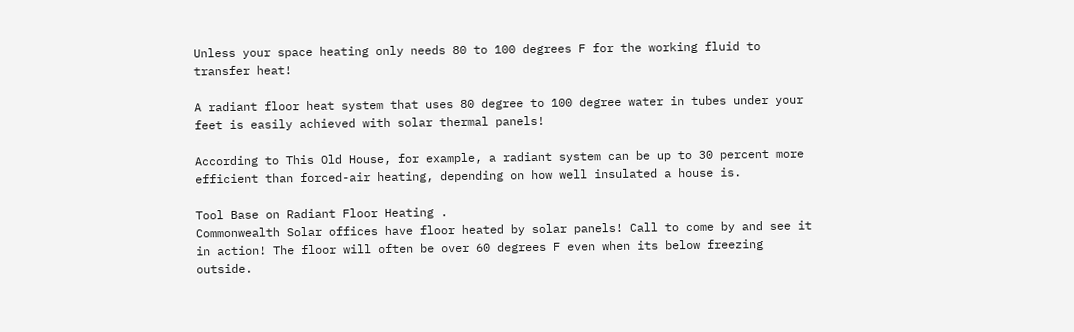Unless your space heating only needs 80 to 100 degrees F for the working fluid to transfer heat!

A radiant floor heat system that uses 80 degree to 100 degree water in tubes under your feet is easily achieved with solar thermal panels!

According to This Old House, for example, a radiant system can be up to 30 percent more efficient than forced-air heating, depending on how well insulated a house is.

Tool Base on Radiant Floor Heating .
Commonwealth Solar offices have floor heated by solar panels! Call to come by and see it in action! The floor will often be over 60 degrees F even when its below freezing outside.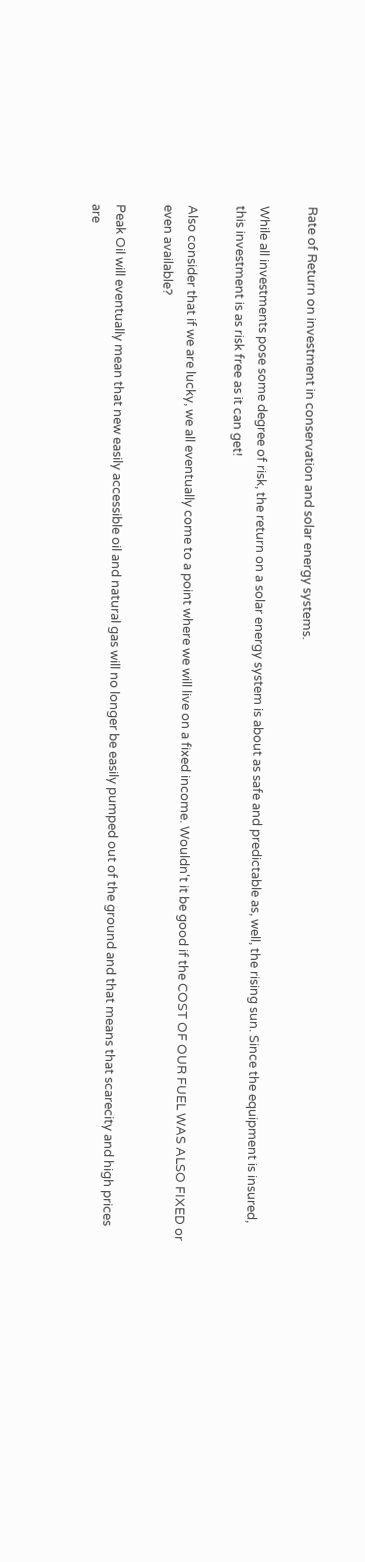Rate of Return on investment in conservation and solar energy systems.

While all investments pose some degree of risk, the return on a solar energy system is about as safe and predictable as, well, the rising sun. Since the equipment is insured, this investment is as risk free as it can get!

Also consider that if we are lucky, we all eventually come to a point where we will live on a fixed income. Wouldn't it be good if the COST OF OUR FUEL WAS ALSO FIXED or even available?

Peak Oil will eventually mean that new easily accessible oil and natural gas will no longer be easily pumped out of the ground and that means that scarecity and high prices are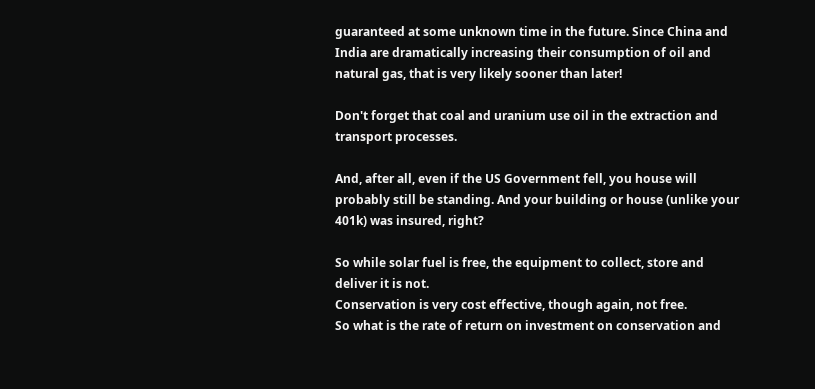guaranteed at some unknown time in the future. Since China and India are dramatically increasing their consumption of oil and natural gas, that is very likely sooner than later!

Don't forget that coal and uranium use oil in the extraction and transport processes.

And, after all, even if the US Government fell, you house will probably still be standing. And your building or house (unlike your 401k) was insured, right?

So while solar fuel is free, the equipment to collect, store and deliver it is not.
Conservation is very cost effective, though again, not free.
So what is the rate of return on investment on conservation and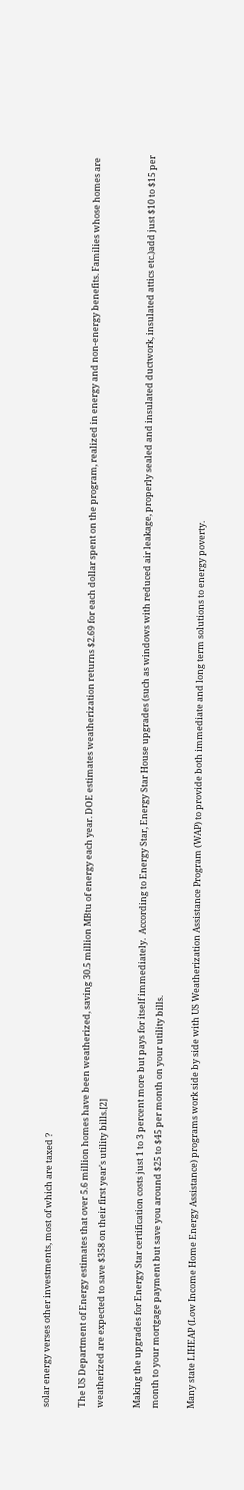solar energy verses other investments, most of which are taxed ?

The US Department of Energy estimates that over 5.6 million homes have been weatherized, saving 30.5 million MBtu of energy each year. DOE estimates weatherization returns $2.69 for each dollar spent on the program, realized in energy and non-energy benefits. Families whose homes are weatherized are expected to save $358 on their first year's utility bills.[2]

Making the upgrades for Energy Star certification costs just 1 to 3 percent more but pays for itself immediately.  According to Energy Star, Energy Star House upgrades (such as windows with reduced air leakage, properly sealed and insulated ductwork, insulated attics etc.)add just $10 to $15 per month to your mortgage payment but save you around $25 to $45 per month on your utility bills.

Many state LIHEAP (Low Income Home Energy Assistance) programs work side by side with US Weatherization Assistance Program (WAP) to provide both immediate and long term solutions to energy poverty.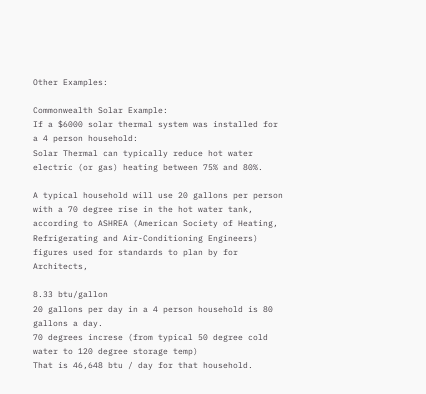Other Examples:

Commonwealth Solar Example:
If a $6000 solar thermal system was installed for a 4 person household:
Solar Thermal can typically reduce hot water electric (or gas) heating between 75% and 80%.

A typical household will use 20 gallons per person with a 70 degree rise in the hot water tank,
according to ASHREA (American Society of Heating, Refrigerating and Air-Conditioning Engineers) figures used for standards to plan by for Architects,

8.33 btu/gallon
20 gallons per day in a 4 person household is 80 gallons a day.
70 degrees increse (from typical 50 degree cold water to 120 degree storage temp)
That is 46,648 btu / day for that household.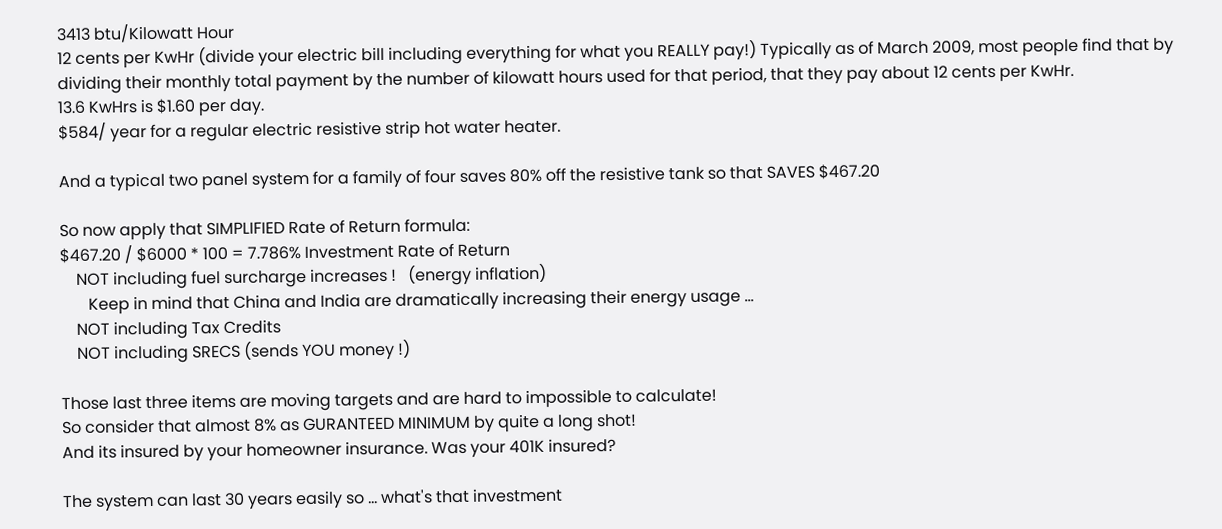3413 btu/Kilowatt Hour
12 cents per KwHr (divide your electric bill including everything for what you REALLY pay!) Typically as of March 2009, most people find that by dividing their monthly total payment by the number of kilowatt hours used for that period, that they pay about 12 cents per KwHr.
13.6 KwHrs is $1.60 per day.
$584/ year for a regular electric resistive strip hot water heater.

And a typical two panel system for a family of four saves 80% off the resistive tank so that SAVES $467.20

So now apply that SIMPLIFIED Rate of Return formula:
$467.20 / $6000 * 100 = 7.786% Investment Rate of Return
    NOT including fuel surcharge increases !   (energy inflation)
       Keep in mind that China and India are dramatically increasing their energy usage ...
    NOT including Tax Credits
    NOT including SRECS (sends YOU money !)

Those last three items are moving targets and are hard to impossible to calculate!
So consider that almost 8% as GURANTEED MINIMUM by quite a long shot!
And its insured by your homeowner insurance. Was your 401K insured?

The system can last 30 years easily so ... what's that investment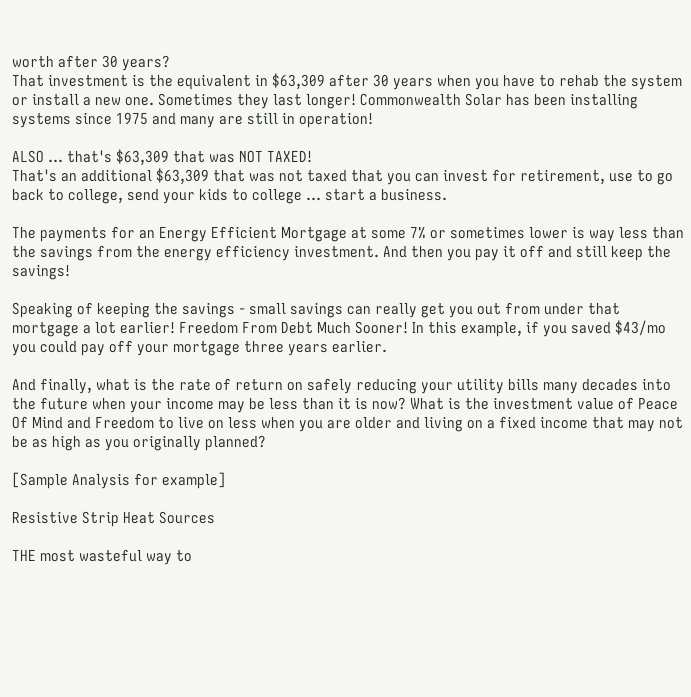worth after 30 years?
That investment is the equivalent in $63,309 after 30 years when you have to rehab the system or install a new one. Sometimes they last longer! Commonwealth Solar has been installing systems since 1975 and many are still in operation!

ALSO ... that's $63,309 that was NOT TAXED!
That's an additional $63,309 that was not taxed that you can invest for retirement, use to go back to college, send your kids to college ... start a business.

The payments for an Energy Efficient Mortgage at some 7% or sometimes lower is way less than the savings from the energy efficiency investment. And then you pay it off and still keep the savings!

Speaking of keeping the savings - small savings can really get you out from under that mortgage a lot earlier! Freedom From Debt Much Sooner! In this example, if you saved $43/mo you could pay off your mortgage three years earlier.

And finally, what is the rate of return on safely reducing your utility bills many decades into the future when your income may be less than it is now? What is the investment value of Peace Of Mind and Freedom to live on less when you are older and living on a fixed income that may not be as high as you originally planned?

[Sample Analysis for example]

Resistive Strip Heat Sources

THE most wasteful way to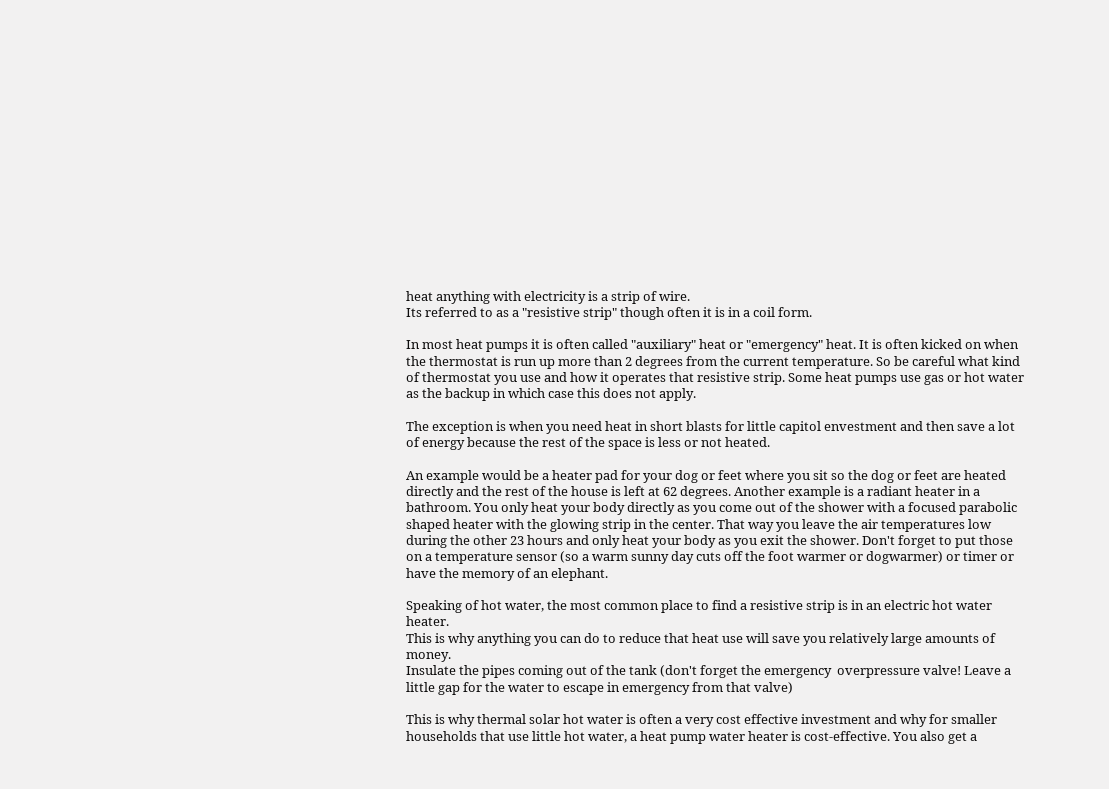heat anything with electricity is a strip of wire.
Its referred to as a "resistive strip" though often it is in a coil form.

In most heat pumps it is often called "auxiliary" heat or "emergency" heat. It is often kicked on when the thermostat is run up more than 2 degrees from the current temperature. So be careful what kind of thermostat you use and how it operates that resistive strip. Some heat pumps use gas or hot water as the backup in which case this does not apply.

The exception is when you need heat in short blasts for little capitol envestment and then save a lot of energy because the rest of the space is less or not heated.

An example would be a heater pad for your dog or feet where you sit so the dog or feet are heated directly and the rest of the house is left at 62 degrees. Another example is a radiant heater in a bathroom. You only heat your body directly as you come out of the shower with a focused parabolic shaped heater with the glowing strip in the center. That way you leave the air temperatures low during the other 23 hours and only heat your body as you exit the shower. Don't forget to put those on a temperature sensor (so a warm sunny day cuts off the foot warmer or dogwarmer) or timer or have the memory of an elephant.

Speaking of hot water, the most common place to find a resistive strip is in an electric hot water heater.
This is why anything you can do to reduce that heat use will save you relatively large amounts of money.
Insulate the pipes coming out of the tank (don't forget the emergency  overpressure valve! Leave a little gap for the water to escape in emergency from that valve)

This is why thermal solar hot water is often a very cost effective investment and why for smaller households that use little hot water, a heat pump water heater is cost-effective. You also get a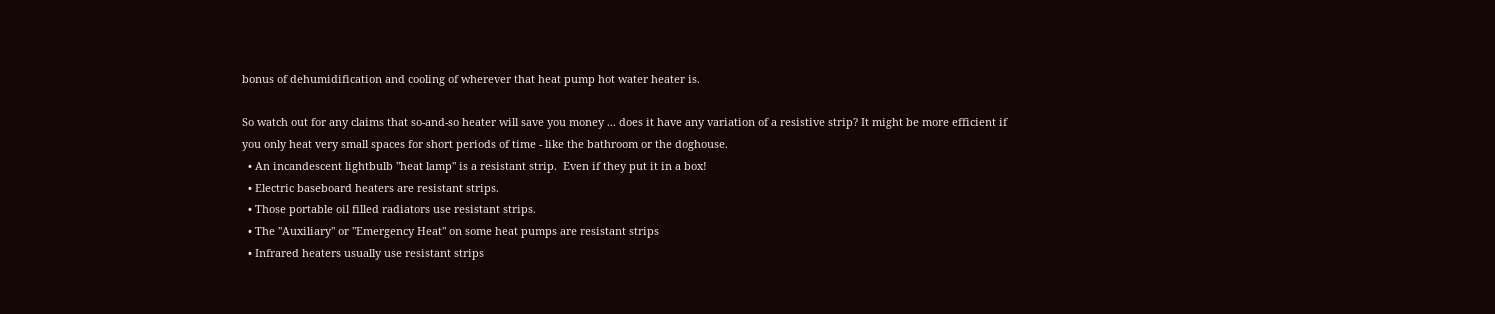bonus of dehumidification and cooling of wherever that heat pump hot water heater is.

So watch out for any claims that so-and-so heater will save you money ... does it have any variation of a resistive strip? It might be more efficient if you only heat very small spaces for short periods of time - like the bathroom or the doghouse.
  • An incandescent lightbulb "heat lamp" is a resistant strip.  Even if they put it in a box!
  • Electric baseboard heaters are resistant strips.
  • Those portable oil filled radiators use resistant strips.
  • The "Auxiliary" or "Emergency Heat" on some heat pumps are resistant strips
  • Infrared heaters usually use resistant strips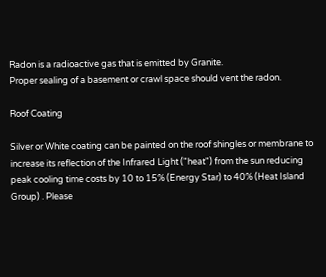Radon is a radioactive gas that is emitted by Granite.
Proper sealing of a basement or crawl space should vent the radon.

Roof Coating

Silver or White coating can be painted on the roof shingles or membrane to increase its reflection of the Infrared Light ("heat") from the sun reducing peak cooling time costs by 10 to 15% (Energy Star) to 40% (Heat Island Group) . Please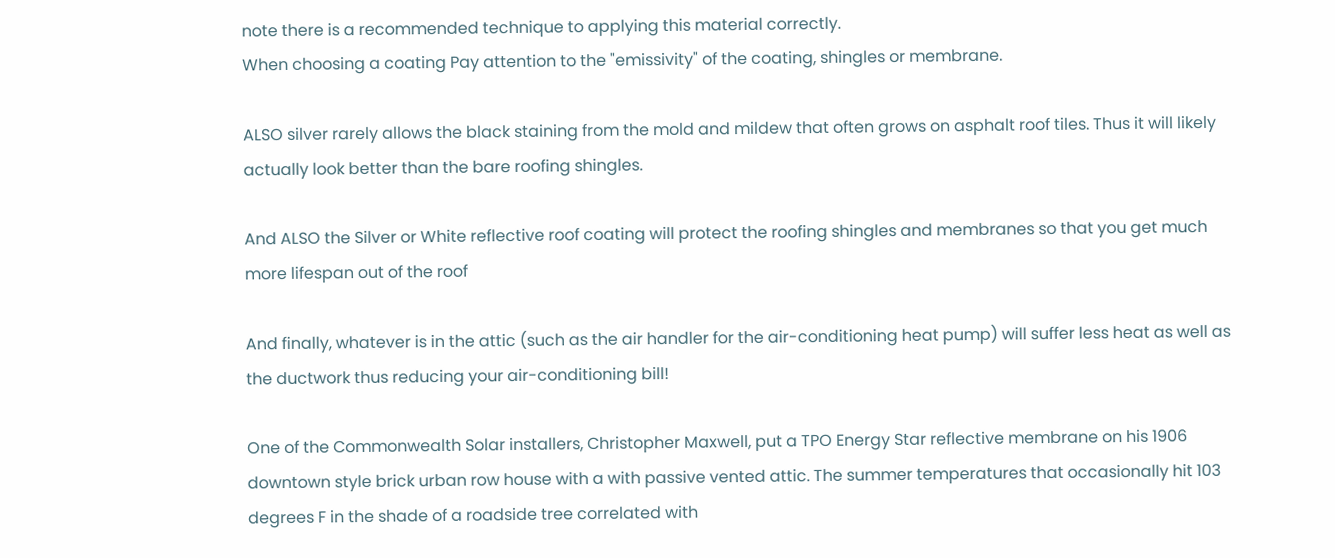note there is a recommended technique to applying this material correctly.
When choosing a coating Pay attention to the "emissivity" of the coating, shingles or membrane.

ALSO silver rarely allows the black staining from the mold and mildew that often grows on asphalt roof tiles. Thus it will likely actually look better than the bare roofing shingles.

And ALSO the Silver or White reflective roof coating will protect the roofing shingles and membranes so that you get much more lifespan out of the roof

And finally, whatever is in the attic (such as the air handler for the air-conditioning heat pump) will suffer less heat as well as the ductwork thus reducing your air-conditioning bill!

One of the Commonwealth Solar installers, Christopher Maxwell, put a TPO Energy Star reflective membrane on his 1906 downtown style brick urban row house with a with passive vented attic. The summer temperatures that occasionally hit 103 degrees F in the shade of a roadside tree correlated with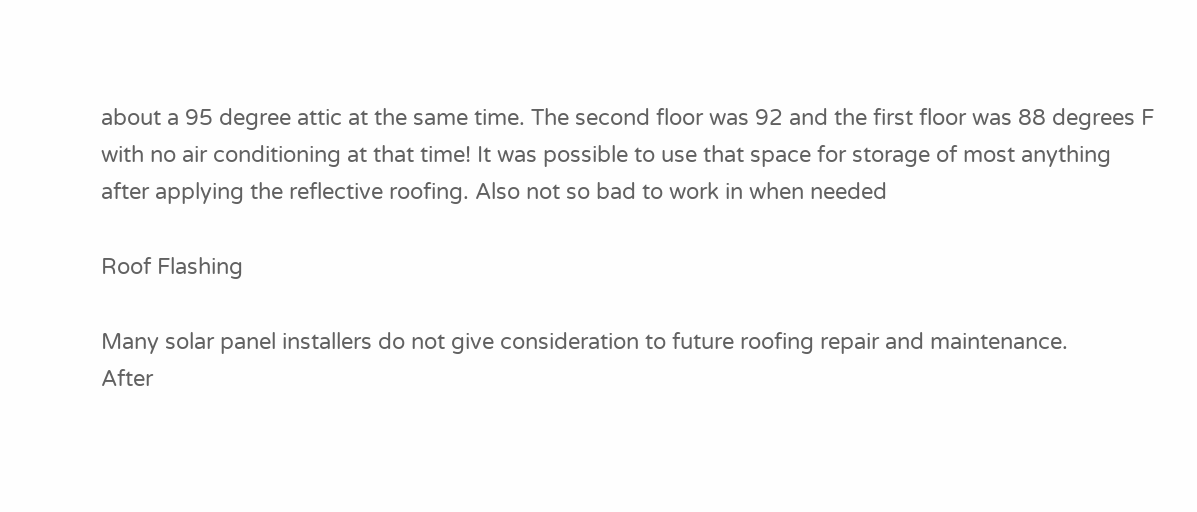about a 95 degree attic at the same time. The second floor was 92 and the first floor was 88 degrees F with no air conditioning at that time! It was possible to use that space for storage of most anything after applying the reflective roofing. Also not so bad to work in when needed

Roof Flashing

Many solar panel installers do not give consideration to future roofing repair and maintenance.
After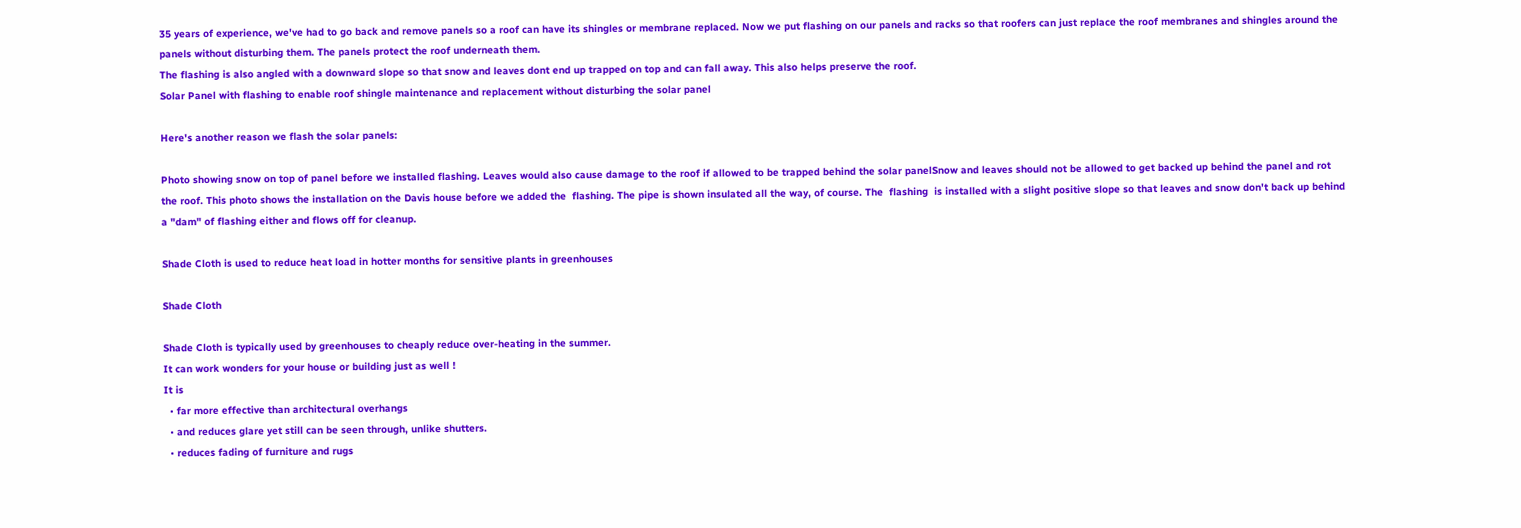35 years of experience, we've had to go back and remove panels so a roof can have its shingles or membrane replaced. Now we put flashing on our panels and racks so that roofers can just replace the roof membranes and shingles around the panels without disturbing them. The panels protect the roof underneath them.
The flashing is also angled with a downward slope so that snow and leaves dont end up trapped on top and can fall away. This also helps preserve the roof.
Solar Panel with flashing to enable roof shingle maintenance and replacement without disturbing the solar panel

Here's another reason we flash the solar panels:

Photo showing snow on top of panel before we installed flashing. Leaves would also cause damage to the roof if allowed to be trapped behind the solar panelSnow and leaves should not be allowed to get backed up behind the panel and rot the roof. This photo shows the installation on the Davis house before we added the  flashing. The pipe is shown insulated all the way, of course. The  flashing  is installed with a slight positive slope so that leaves and snow don't back up behind a "dam" of flashing either and flows off for cleanup.

Shade Cloth is used to reduce heat load in hotter months for sensitive plants in greenhouses

Shade Cloth

Shade Cloth is typically used by greenhouses to cheaply reduce over-heating in the summer.
It can work wonders for your house or building just as well !
It is
  • far more effective than architectural overhangs
  • and reduces glare yet still can be seen through, unlike shutters.
  • reduces fading of furniture and rugs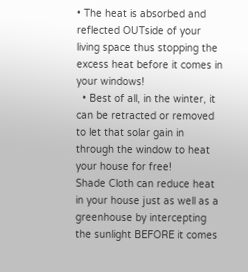• The heat is absorbed and reflected OUTside of your living space thus stopping the excess heat before it comes in your windows!
  • Best of all, in the winter, it can be retracted or removed to let that solar gain in through the window to heat your house for free!
Shade Cloth can reduce heat in your house just as well as a greenhouse by intercepting the sunlight BEFORE it comes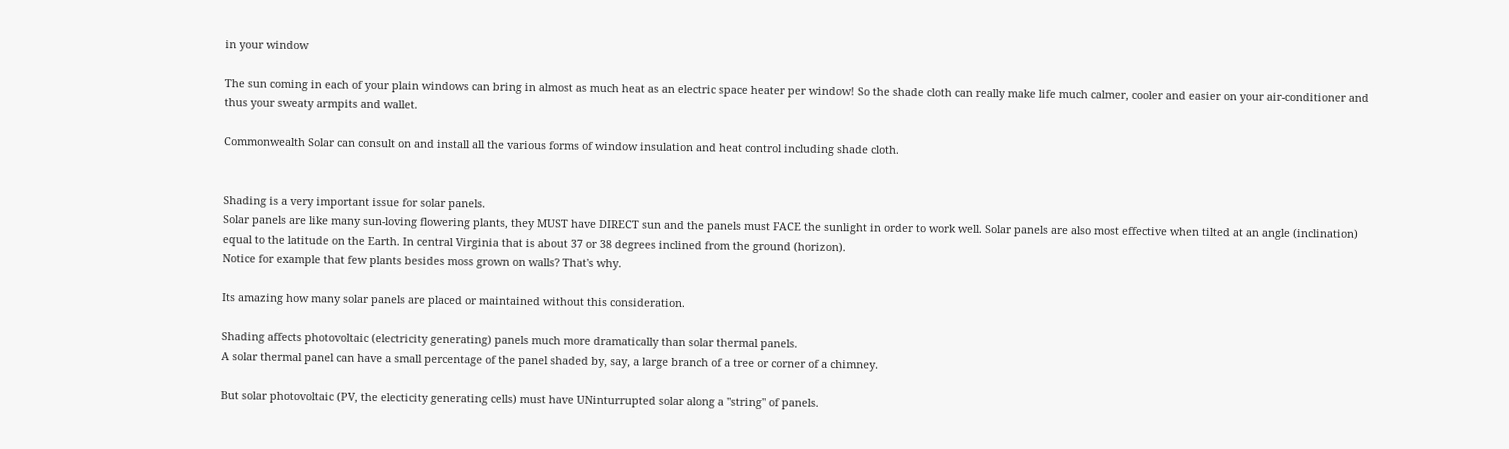in your window

The sun coming in each of your plain windows can bring in almost as much heat as an electric space heater per window! So the shade cloth can really make life much calmer, cooler and easier on your air-conditioner and thus your sweaty armpits and wallet.

Commonwealth Solar can consult on and install all the various forms of window insulation and heat control including shade cloth.


Shading is a very important issue for solar panels.
Solar panels are like many sun-loving flowering plants, they MUST have DIRECT sun and the panels must FACE the sunlight in order to work well. Solar panels are also most effective when tilted at an angle (inclination) equal to the latitude on the Earth. In central Virginia that is about 37 or 38 degrees inclined from the ground (horizon).
Notice for example that few plants besides moss grown on walls? That's why.

Its amazing how many solar panels are placed or maintained without this consideration.

Shading affects photovoltaic (electricity generating) panels much more dramatically than solar thermal panels.
A solar thermal panel can have a small percentage of the panel shaded by, say, a large branch of a tree or corner of a chimney.

But solar photovoltaic (PV, the electicity generating cells) must have UNinturrupted solar along a "string" of panels.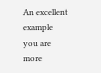An excellent example you are more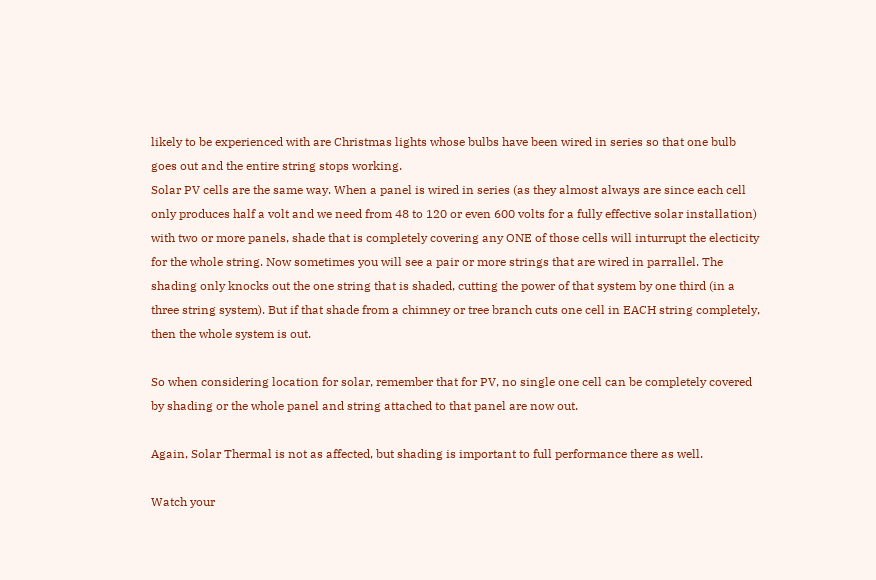likely to be experienced with are Christmas lights whose bulbs have been wired in series so that one bulb goes out and the entire string stops working.
Solar PV cells are the same way. When a panel is wired in series (as they almost always are since each cell only produces half a volt and we need from 48 to 120 or even 600 volts for a fully effective solar installation) with two or more panels, shade that is completely covering any ONE of those cells will inturrupt the electicity for the whole string. Now sometimes you will see a pair or more strings that are wired in parrallel. The shading only knocks out the one string that is shaded, cutting the power of that system by one third (in a three string system). But if that shade from a chimney or tree branch cuts one cell in EACH string completely, then the whole system is out.

So when considering location for solar, remember that for PV, no single one cell can be completely covered by shading or the whole panel and string attached to that panel are now out.

Again, Solar Thermal is not as affected, but shading is important to full performance there as well.

Watch your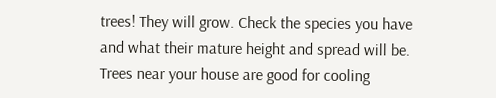trees! They will grow. Check the species you have and what their mature height and spread will be. Trees near your house are good for cooling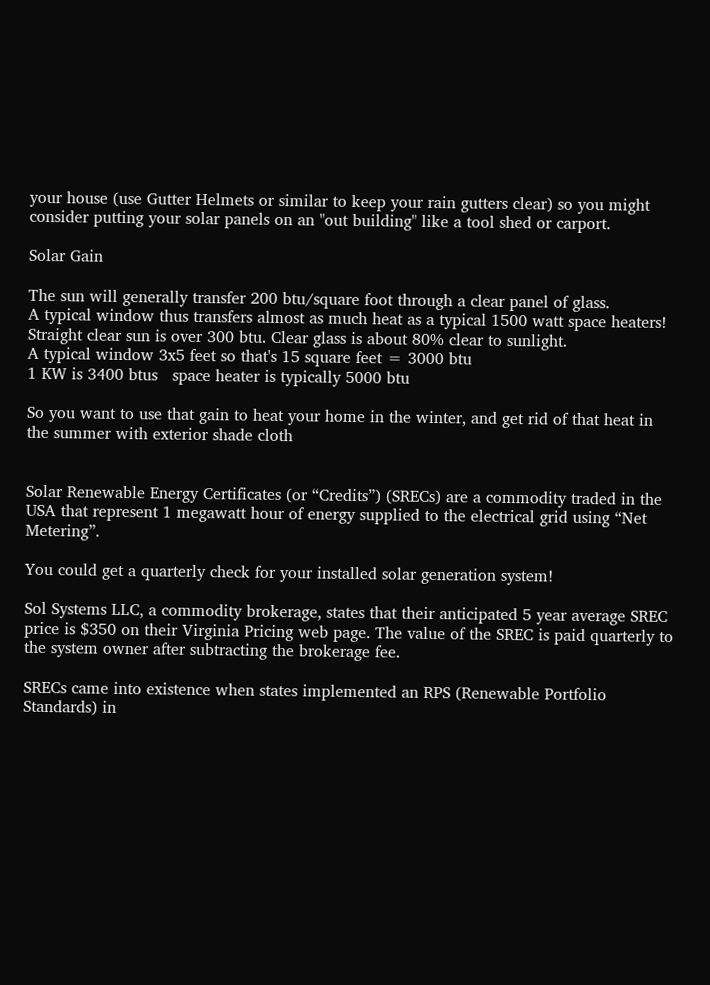your house (use Gutter Helmets or similar to keep your rain gutters clear) so you might consider putting your solar panels on an "out building" like a tool shed or carport.

Solar Gain

The sun will generally transfer 200 btu/square foot through a clear panel of glass.
A typical window thus transfers almost as much heat as a typical 1500 watt space heaters!
Straight clear sun is over 300 btu. Clear glass is about 80% clear to sunlight.
A typical window 3x5 feet so that's 15 square feet = 3000 btu
1 KW is 3400 btus   space heater is typically 5000 btu

So you want to use that gain to heat your home in the winter, and get rid of that heat in the summer with exterior shade cloth


Solar Renewable Energy Certificates (or “Credits”) (SRECs) are a commodity traded in the USA that represent 1 megawatt hour of energy supplied to the electrical grid using “Net Metering”.

You could get a quarterly check for your installed solar generation system!

Sol Systems LLC, a commodity brokerage, states that their anticipated 5 year average SREC price is $350 on their Virginia Pricing web page. The value of the SREC is paid quarterly to the system owner after subtracting the brokerage fee.

SRECs came into existence when states implemented an RPS (Renewable Portfolio Standards) in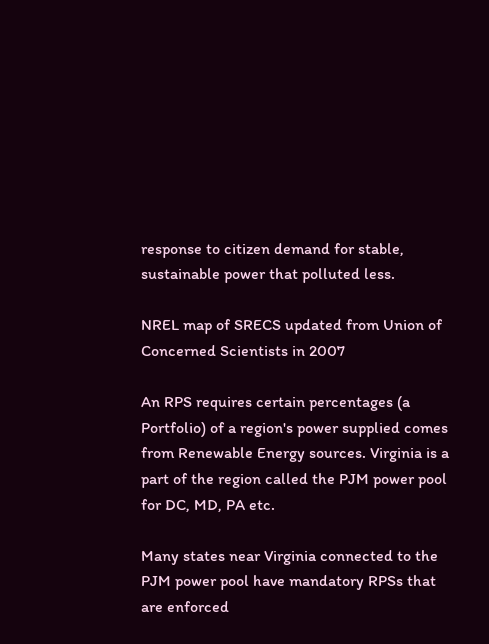response to citizen demand for stable, sustainable power that polluted less.

NREL map of SRECS updated from Union of Concerned Scientists in 2007

An RPS requires certain percentages (a Portfolio) of a region's power supplied comes from Renewable Energy sources. Virginia is a part of the region called the PJM power pool for DC, MD, PA etc.

Many states near Virginia connected to the PJM power pool have mandatory RPSs that are enforced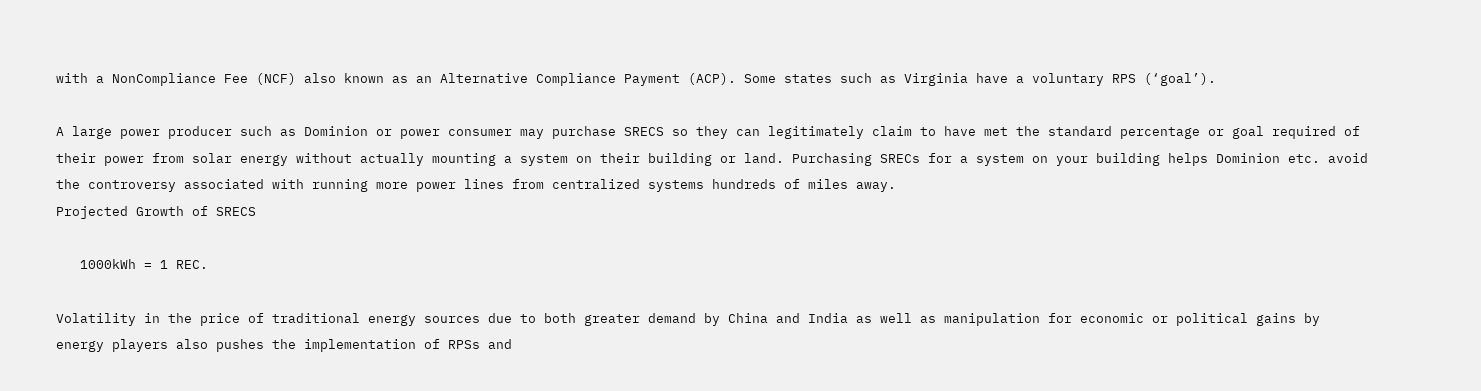with a NonCompliance Fee (NCF) also known as an Alternative Compliance Payment (ACP). Some states such as Virginia have a voluntary RPS (‘goal’).

A large power producer such as Dominion or power consumer may purchase SRECS so they can legitimately claim to have met the standard percentage or goal required of their power from solar energy without actually mounting a system on their building or land. Purchasing SRECs for a system on your building helps Dominion etc. avoid the controversy associated with running more power lines from centralized systems hundreds of miles away.
Projected Growth of SRECS

   1000kWh = 1 REC.

Volatility in the price of traditional energy sources due to both greater demand by China and India as well as manipulation for economic or political gains by energy players also pushes the implementation of RPSs and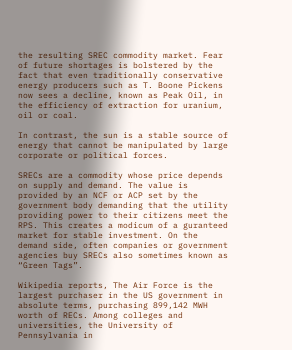the resulting SREC commodity market. Fear of future shortages is bolstered by the fact that even traditionally conservative energy producers such as T. Boone Pickens now sees a decline, known as Peak Oil, in the efficiency of extraction for uranium, oil or coal.

In contrast, the sun is a stable source of energy that cannot be manipulated by large corporate or political forces.

SRECs are a commodity whose price depends on supply and demand. The value is provided by an NCF or ACP set by the government body demanding that the utility providing power to their citizens meet the RPS. This creates a modicum of a guranteed market for stable investment. On the demand side, often companies or government agencies buy SRECs also sometimes known as “Green Tags”.

Wikipedia reports, The Air Force is the largest purchaser in the US government in absolute terms, purchasing 899,142 MWH worth of RECs. Among colleges and universities, the University of Pennsylvania in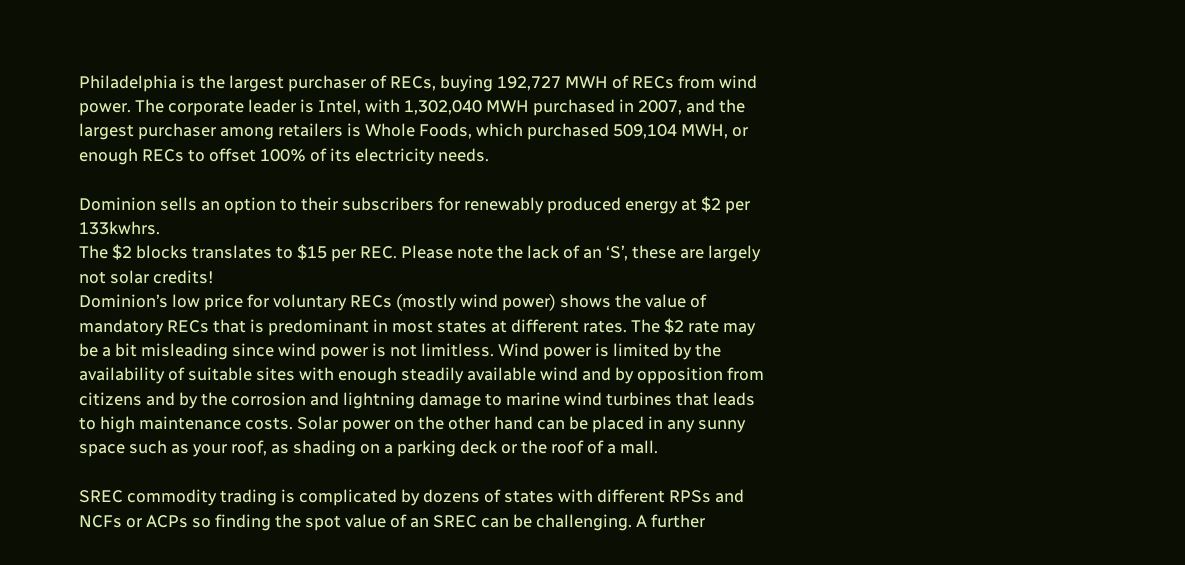Philadelphia is the largest purchaser of RECs, buying 192,727 MWH of RECs from wind power. The corporate leader is Intel, with 1,302,040 MWH purchased in 2007, and the largest purchaser among retailers is Whole Foods, which purchased 509,104 MWH, or enough RECs to offset 100% of its electricity needs.

Dominion sells an option to their subscribers for renewably produced energy at $2 per 133kwhrs.
The $2 blocks translates to $15 per REC. Please note the lack of an ‘S’, these are largely not solar credits!
Dominion’s low price for voluntary RECs (mostly wind power) shows the value of mandatory RECs that is predominant in most states at different rates. The $2 rate may be a bit misleading since wind power is not limitless. Wind power is limited by the availability of suitable sites with enough steadily available wind and by opposition from citizens and by the corrosion and lightning damage to marine wind turbines that leads to high maintenance costs. Solar power on the other hand can be placed in any sunny space such as your roof, as shading on a parking deck or the roof of a mall.

SREC commodity trading is complicated by dozens of states with different RPSs and NCFs or ACPs so finding the spot value of an SREC can be challenging. A further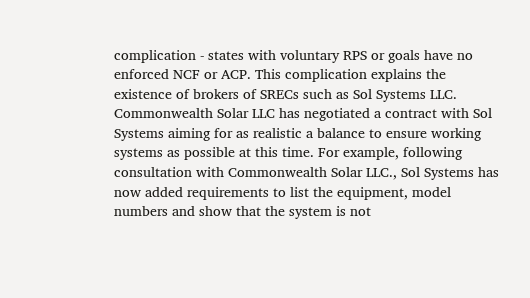complication - states with voluntary RPS or goals have no enforced NCF or ACP. This complication explains the existence of brokers of SRECs such as Sol Systems LLC. Commonwealth Solar LLC has negotiated a contract with Sol Systems aiming for as realistic a balance to ensure working systems as possible at this time. For example, following consultation with Commonwealth Solar LLC., Sol Systems has now added requirements to list the equipment, model numbers and show that the system is not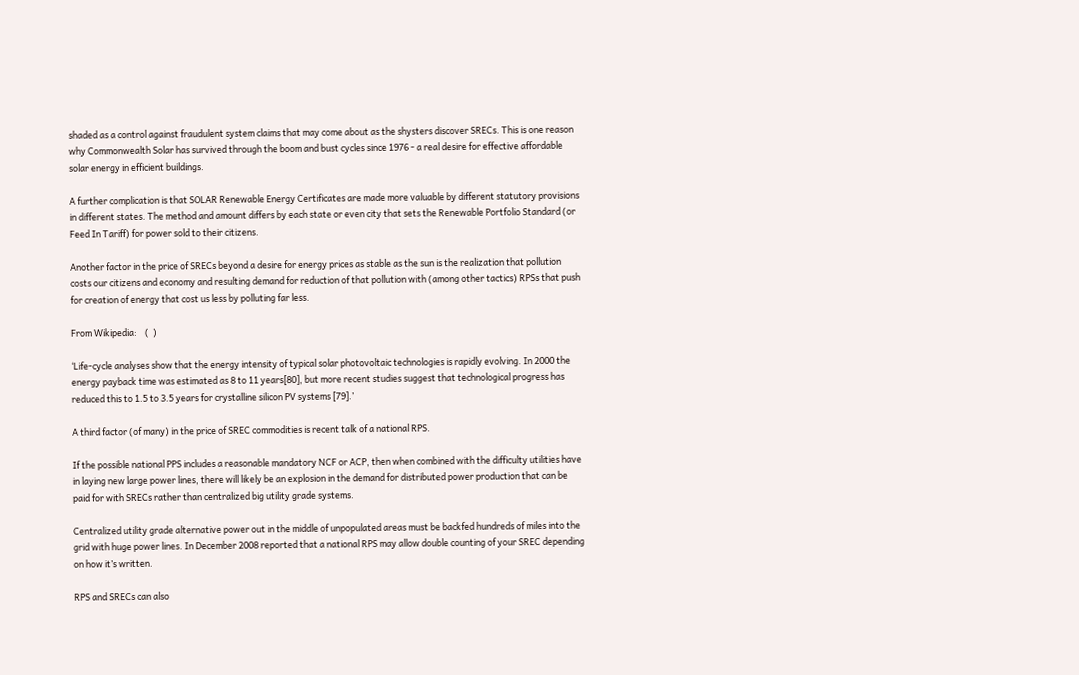shaded as a control against fraudulent system claims that may come about as the shysters discover SRECs. This is one reason why Commonwealth Solar has survived through the boom and bust cycles since 1976 - a real desire for effective affordable solar energy in efficient buildings.

A further complication is that SOLAR Renewable Energy Certificates are made more valuable by different statutory provisions in different states. The method and amount differs by each state or even city that sets the Renewable Portfolio Standard (or Feed In Tariff) for power sold to their citizens.

Another factor in the price of SRECs beyond a desire for energy prices as stable as the sun is the realization that pollution costs our citizens and economy and resulting demand for reduction of that pollution with (among other tactics) RPSs that push for creation of energy that cost us less by polluting far less.

From Wikipedia:    (  )

‘Life-cycle analyses show that the energy intensity of typical solar photovoltaic technologies is rapidly evolving. In 2000 the energy payback time was estimated as 8 to 11 years[80], but more recent studies suggest that technological progress has reduced this to 1.5 to 3.5 years for crystalline silicon PV systems [79].’

A third factor (of many) in the price of SREC commodities is recent talk of a national RPS.

If the possible national PPS includes a reasonable mandatory NCF or ACP, then when combined with the difficulty utilities have in laying new large power lines, there will likely be an explosion in the demand for distributed power production that can be paid for with SRECs rather than centralized big utility grade systems.

Centralized utility grade alternative power out in the middle of unpopulated areas must be backfed hundreds of miles into the grid with huge power lines. In December 2008 reported that a national RPS may allow double counting of your SREC depending on how it’s written.

RPS and SRECs can also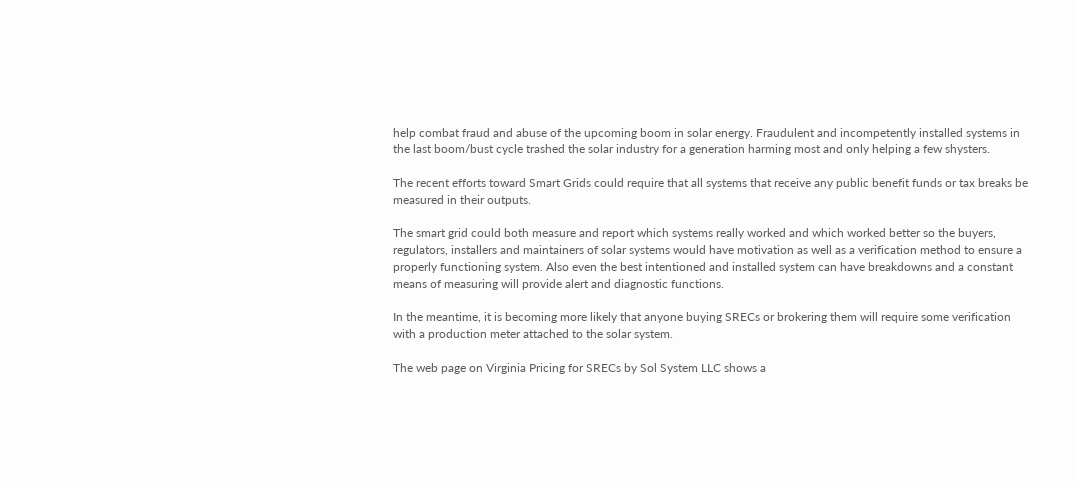help combat fraud and abuse of the upcoming boom in solar energy. Fraudulent and incompetently installed systems in the last boom/bust cycle trashed the solar industry for a generation harming most and only helping a few shysters.

The recent efforts toward Smart Grids could require that all systems that receive any public benefit funds or tax breaks be measured in their outputs.

The smart grid could both measure and report which systems really worked and which worked better so the buyers, regulators, installers and maintainers of solar systems would have motivation as well as a verification method to ensure a properly functioning system. Also even the best intentioned and installed system can have breakdowns and a constant means of measuring will provide alert and diagnostic functions.

In the meantime, it is becoming more likely that anyone buying SRECs or brokering them will require some verification with a production meter attached to the solar system.

The web page on Virginia Pricing for SRECs by Sol System LLC shows a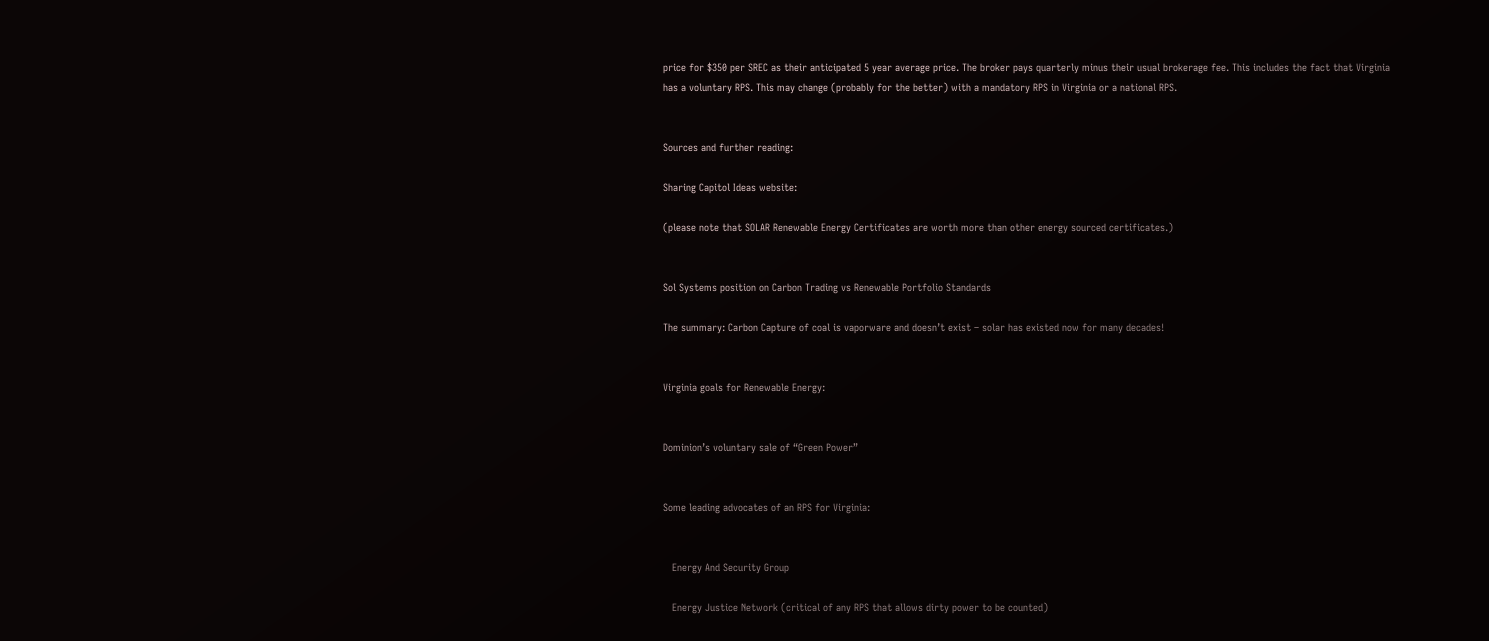price for $350 per SREC as their anticipated 5 year average price. The broker pays quarterly minus their usual brokerage fee. This includes the fact that Virginia has a voluntary RPS. This may change (probably for the better) with a mandatory RPS in Virginia or a national RPS.


Sources and further reading:

Sharing Capitol Ideas website:

(please note that SOLAR Renewable Energy Certificates are worth more than other energy sourced certificates.)


Sol Systems position on Carbon Trading vs Renewable Portfolio Standards

The summary: Carbon Capture of coal is vaporware and doesn’t exist – solar has existed now for many decades!


Virginia goals for Renewable Energy:


Dominion’s voluntary sale of “Green Power”


Some leading advocates of an RPS for Virginia:


   Energy And Security Group

   Energy Justice Network (critical of any RPS that allows dirty power to be counted)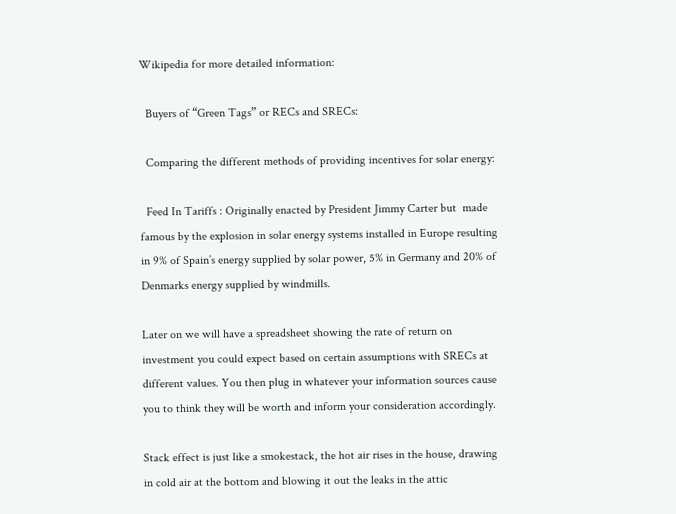Wikipedia for more detailed information:

  Buyers of “Green Tags” or RECs and SRECs:

  Comparing the different methods of providing incentives for solar energy:

  Feed In Tariffs : Originally enacted by President Jimmy Carter but  made famous by the explosion in solar energy systems installed in Europe resulting in 9% of Spain’s energy supplied by solar power, 5% in Germany and 20% of Denmarks energy supplied by windmills.

Later on we will have a spreadsheet showing the rate of return on investment you could expect based on certain assumptions with SRECs at different values. You then plug in whatever your information sources cause you to think they will be worth and inform your consideration accordingly.

Stack effect is just like a smokestack, the hot air rises in the house, drawing in cold air at the bottom and blowing it out the leaks in the attic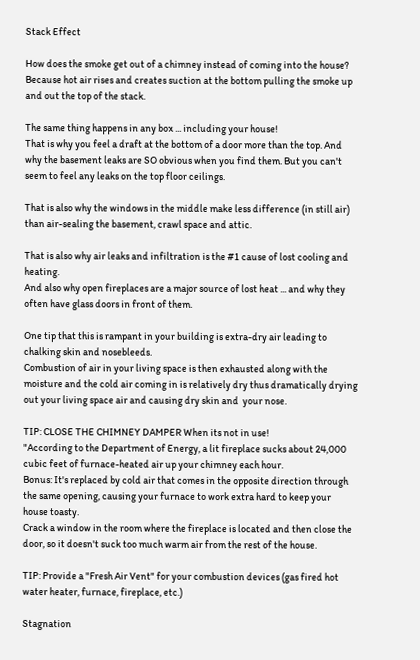Stack Effect

How does the smoke get out of a chimney instead of coming into the house? Because hot air rises and creates suction at the bottom pulling the smoke up and out the top of the stack.

The same thing happens in any box ... including your house!
That is why you feel a draft at the bottom of a door more than the top. And why the basement leaks are SO obvious when you find them. But you can't seem to feel any leaks on the top floor ceilings.

That is also why the windows in the middle make less difference (in still air) than air-sealing the basement, crawl space and attic.

That is also why air leaks and infiltration is the #1 cause of lost cooling and heating.
And also why open fireplaces are a major source of lost heat ... and why they often have glass doors in front of them.

One tip that this is rampant in your building is extra-dry air leading to chalking skin and nosebleeds.
Combustion of air in your living space is then exhausted along with the moisture and the cold air coming in is relatively dry thus dramatically drying out your living space air and causing dry skin and  your nose.

TIP: CLOSE THE CHIMNEY DAMPER When its not in use!
"According to the Department of Energy, a lit fireplace sucks about 24,000 cubic feet of furnace-heated air up your chimney each hour.
Bonus: It's replaced by cold air that comes in the opposite direction through the same opening, causing your furnace to work extra hard to keep your house toasty.
Crack a window in the room where the fireplace is located and then close the door, so it doesn't suck too much warm air from the rest of the house.

TIP: Provide a "Fresh Air Vent" for your combustion devices (gas fired hot water heater, furnace, fireplace, etc.)

Stagnation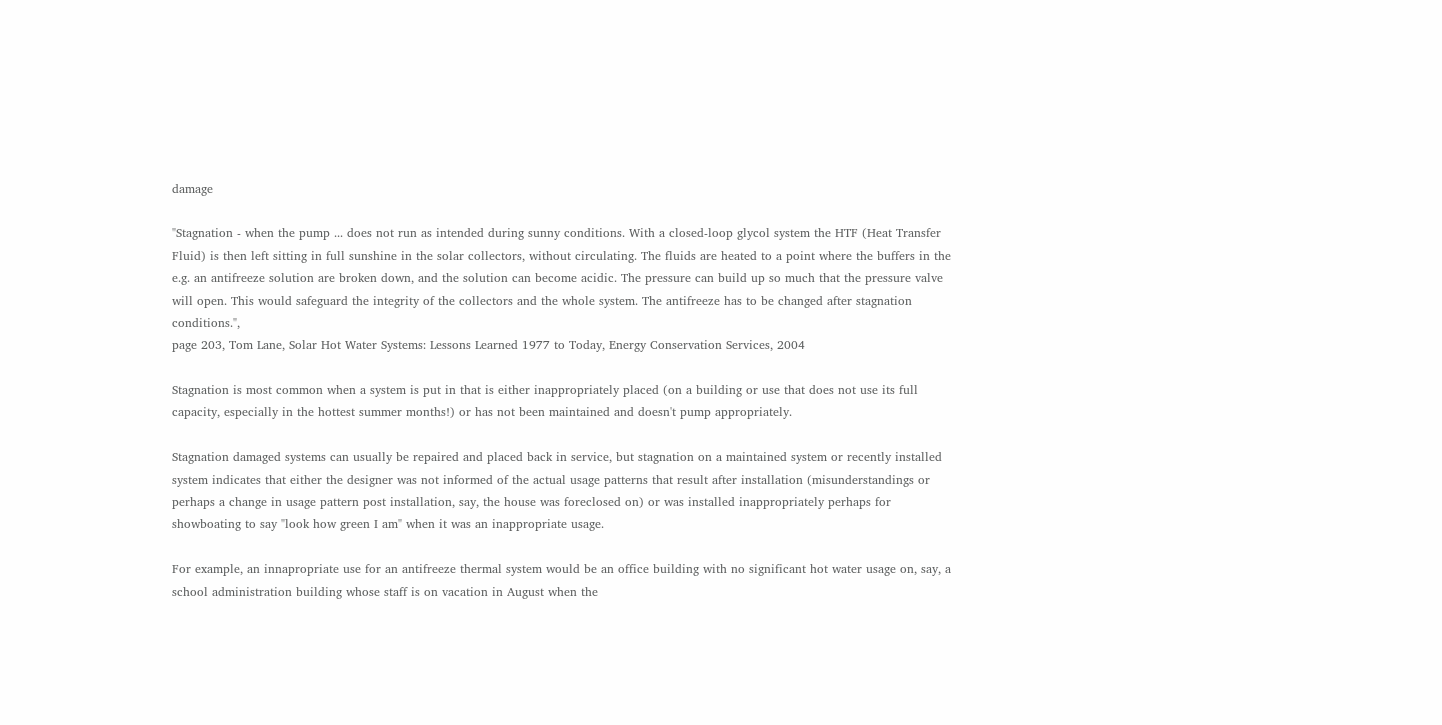damage

"Stagnation - when the pump ... does not run as intended during sunny conditions. With a closed-loop glycol system the HTF (Heat Transfer Fluid) is then left sitting in full sunshine in the solar collectors, without circulating. The fluids are heated to a point where the buffers in the e.g. an antifreeze solution are broken down, and the solution can become acidic. The pressure can build up so much that the pressure valve will open. This would safeguard the integrity of the collectors and the whole system. The antifreeze has to be changed after stagnation conditions.",
page 203, Tom Lane, Solar Hot Water Systems: Lessons Learned 1977 to Today, Energy Conservation Services, 2004

Stagnation is most common when a system is put in that is either inappropriately placed (on a building or use that does not use its full capacity, especially in the hottest summer months!) or has not been maintained and doesn't pump appropriately.

Stagnation damaged systems can usually be repaired and placed back in service, but stagnation on a maintained system or recently installed system indicates that either the designer was not informed of the actual usage patterns that result after installation (misunderstandings or perhaps a change in usage pattern post installation, say, the house was foreclosed on) or was installed inappropriately perhaps for showboating to say "look how green I am" when it was an inappropriate usage.

For example, an innapropriate use for an antifreeze thermal system would be an office building with no significant hot water usage on, say, a school administration building whose staff is on vacation in August when the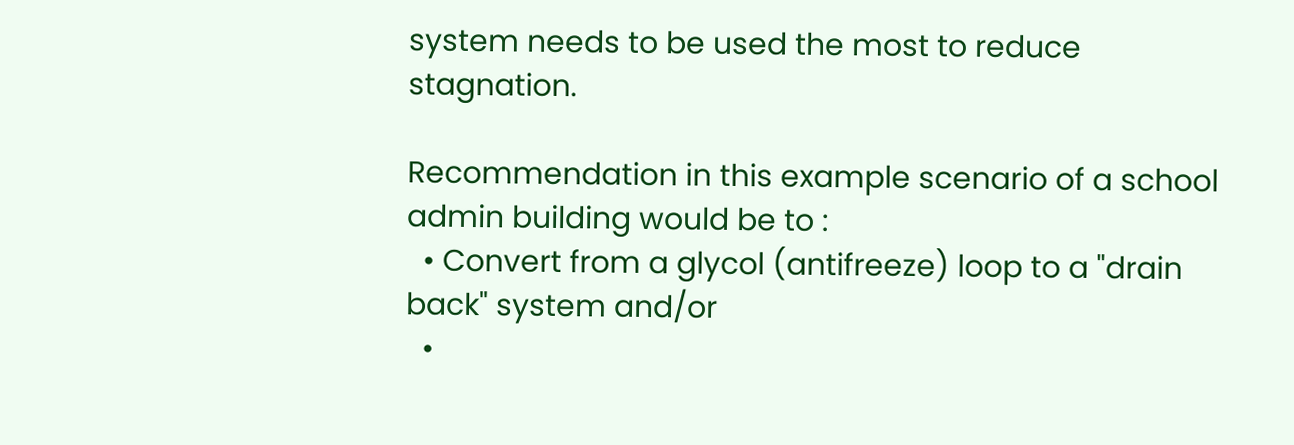system needs to be used the most to reduce stagnation.

Recommendation in this example scenario of a school admin building would be to :
  • Convert from a glycol (antifreeze) loop to a "drain back" system and/or
  •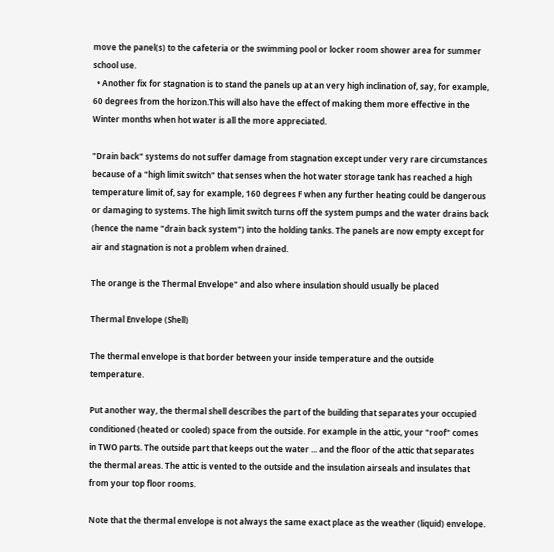move the panel(s) to the cafeteria or the swimming pool or locker room shower area for summer school use.
  • Another fix for stagnation is to stand the panels up at an very high inclination of, say, for example, 60 degrees from the horizon.This will also have the effect of making them more effective in the Winter months when hot water is all the more appreciated.

"Drain back" systems do not suffer damage from stagnation except under very rare circumstances because of a "high limit switch" that senses when the hot water storage tank has reached a high temperature limit of, say for example, 160 degrees F when any further heating could be dangerous or damaging to systems. The high limit switch turns off the system pumps and the water drains back (hence the name "drain back system") into the holding tanks. The panels are now empty except for air and stagnation is not a problem when drained.

The orange is the Thermal Envelope" and also where insulation should usually be placed

Thermal Envelope (Shell)

The thermal envelope is that border between your inside temperature and the outside temperature.

Put another way, the thermal shell describes the part of the building that separates your occupied conditioned (heated or cooled) space from the outside. For example in the attic, your "roof" comes in TWO parts. The outside part that keeps out the water ... and the floor of the attic that separates the thermal areas. The attic is vented to the outside and the insulation airseals and insulates that from your top floor rooms.

Note that the thermal envelope is not always the same exact place as the weather (liquid) envelope.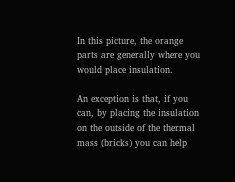In this picture, the orange parts are generally where you would place insulation.

An exception is that, if you can, by placing the insulation on the outside of the thermal mass (bricks) you can help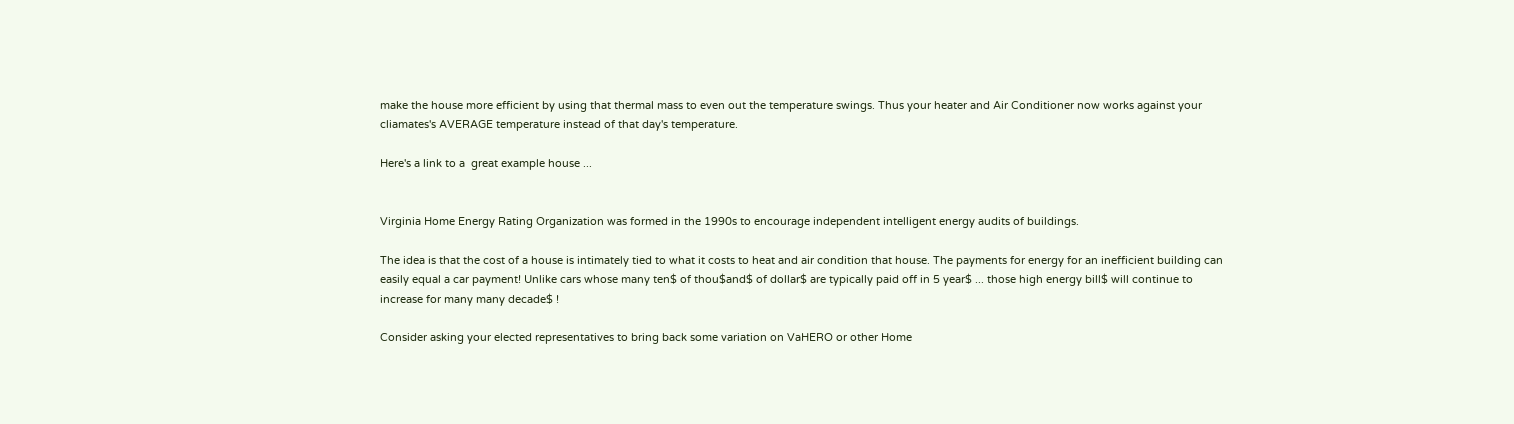make the house more efficient by using that thermal mass to even out the temperature swings. Thus your heater and Air Conditioner now works against your cliamates's AVERAGE temperature instead of that day's temperature.

Here's a link to a  great example house ...


Virginia Home Energy Rating Organization was formed in the 1990s to encourage independent intelligent energy audits of buildings.

The idea is that the cost of a house is intimately tied to what it costs to heat and air condition that house. The payments for energy for an inefficient building can easily equal a car payment! Unlike cars whose many ten$ of thou$and$ of dollar$ are typically paid off in 5 year$ ... those high energy bill$ will continue to increase for many many decade$ !

Consider asking your elected representatives to bring back some variation on VaHERO or other Home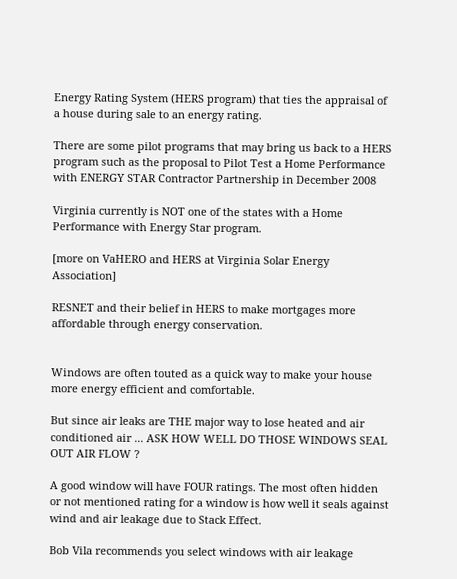Energy Rating System (HERS program) that ties the appraisal of a house during sale to an energy rating.

There are some pilot programs that may bring us back to a HERS program such as the proposal to Pilot Test a Home Performance with ENERGY STAR Contractor Partnership in December 2008

Virginia currently is NOT one of the states with a Home Performance with Energy Star program.

[more on VaHERO and HERS at Virginia Solar Energy Association]

RESNET and their belief in HERS to make mortgages more affordable through energy conservation.


Windows are often touted as a quick way to make your house more energy efficient and comfortable.

But since air leaks are THE major way to lose heated and air conditioned air ... ASK HOW WELL DO THOSE WINDOWS SEAL OUT AIR FLOW ?

A good window will have FOUR ratings. The most often hidden or not mentioned rating for a window is how well it seals against wind and air leakage due to Stack Effect.

Bob Vila recommends you select windows with air leakage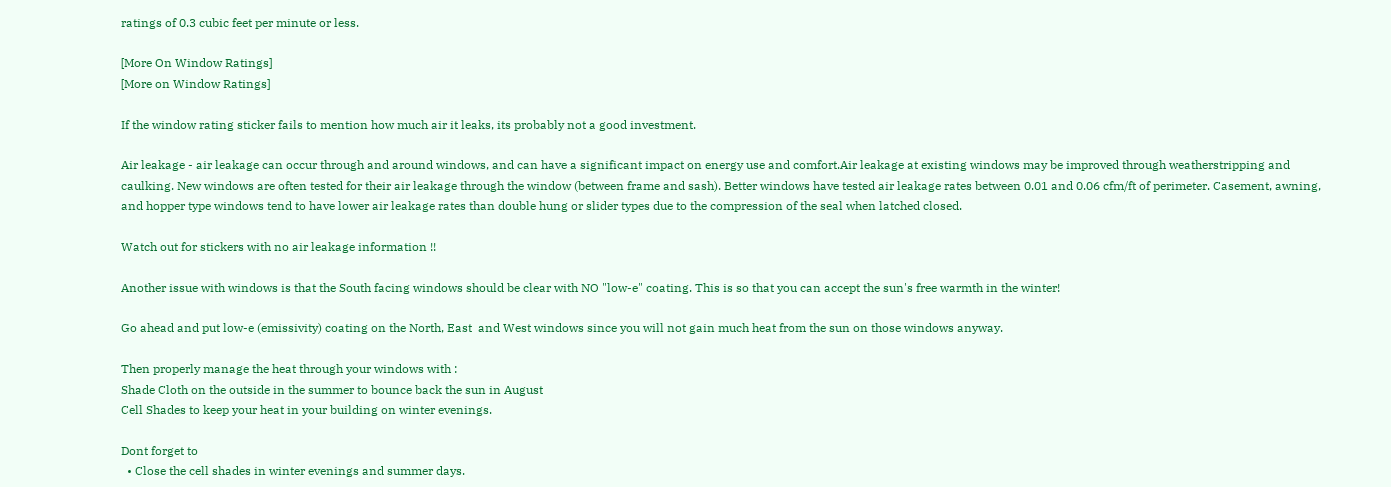ratings of 0.3 cubic feet per minute or less.

[More On Window Ratings]
[More on Window Ratings]

If the window rating sticker fails to mention how much air it leaks, its probably not a good investment.

Air leakage - air leakage can occur through and around windows, and can have a significant impact on energy use and comfort.Air leakage at existing windows may be improved through weatherstripping and caulking. New windows are often tested for their air leakage through the window (between frame and sash). Better windows have tested air leakage rates between 0.01 and 0.06 cfm/ft of perimeter. Casement, awning, and hopper type windows tend to have lower air leakage rates than double hung or slider types due to the compression of the seal when latched closed.

Watch out for stickers with no air leakage information !!

Another issue with windows is that the South facing windows should be clear with NO "low-e" coating. This is so that you can accept the sun's free warmth in the winter!

Go ahead and put low-e (emissivity) coating on the North, East  and West windows since you will not gain much heat from the sun on those windows anyway.

Then properly manage the heat through your windows with :
Shade Cloth on the outside in the summer to bounce back the sun in August
Cell Shades to keep your heat in your building on winter evenings.

Dont forget to
  • Close the cell shades in winter evenings and summer days.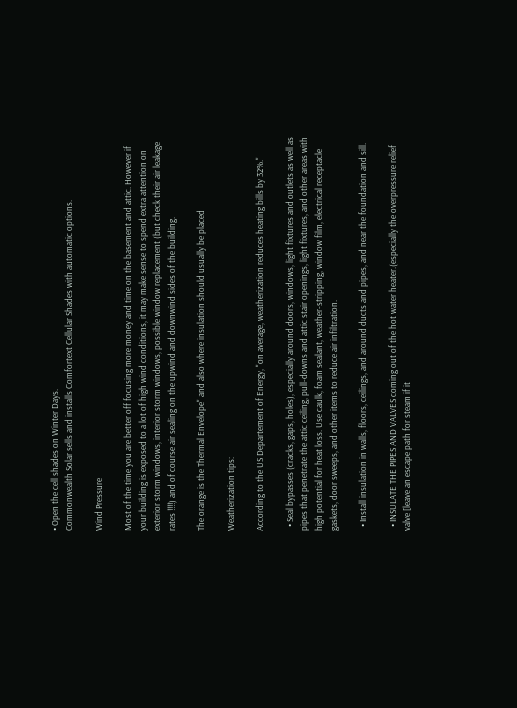• Open the cell shades on Winter Days.
Commonwealth Solar sells and installs Comfortext Cellular Shades with automatic options.

Wind Pressure

Most of the time you are better off focusing more money and time on the basement and attic. However if your building is exposed to a lot of high wind conditions, it may make sense to spend extra attention on exterior storm windows, interior storm windows, possible window replacement (but check their air leakage rates !!!!) and of course air sealing on the upwind and downwind sides of the building.

The orange is the Thermal Envelope" and also where insulation should usually be placed

Weatherization tips:

According to the US Departement of Energy, "on average, weatherization reduces heating bills by 32%."

  • Seal bypasses (cracks, gaps, holes), especially around doors, windows, light fixtures and outlets as well as pipes that penetrate the attic ceiling, pull-downs and attic stair openings, light fixtures, and other areas with high potential for heat loss. Use caulk, foam sealant, weather-stripping, window film, electrical receptacle gaskets, door sweeps, and other items to reduce air infiltration.

  • Install insulation in walls, floors, ceilings, and around ducts and pipes, and near the foundation and sill.

  • INSULATE THE PIPES AND VALVES coming out of the hot water heater.(especially the overpressure relief valve [leave an escape path for steam if it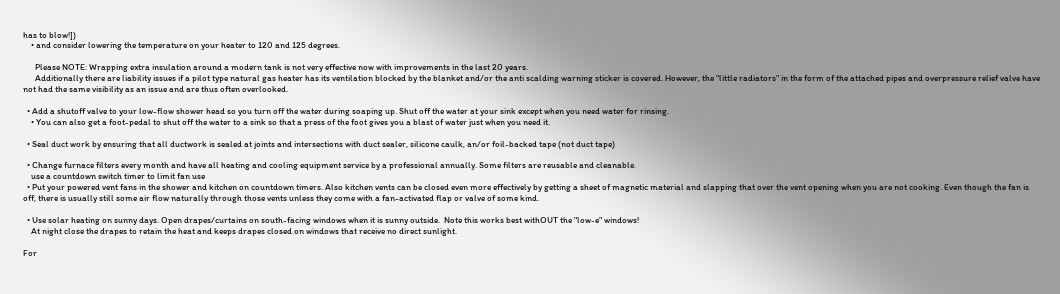has to blow!])
    • and consider lowering the temperature on your heater to 120 and 125 degrees.

      Please NOTE: Wrapping extra insulation around a modern tank is not very effective now with improvements in the last 20 years.
      Additionally there are liability issues if a pilot type natural gas heater has its ventilation blocked by the blanket and/or the anti scalding warning sticker is covered. However, the "little radiators" in the form of the attached pipes and overpressure relief valve have not had the same visibility as an issue and are thus often overlooked.

  • Add a shutoff valve to your low-flow shower head so you turn off the water during soaping up. Shut off the water at your sink except when you need water for rinsing.
    • You can also get a foot-pedal to shut off the water to a sink so that a press of the foot gives you a blast of water just when you need it.

  • Seal duct work by ensuring that all ductwork is sealed at joints and intersections with duct sealer, silicone caulk, an/or foil-backed tape (not duct tape)

  • Change furnace filters every month and have all heating and cooling equipment service by a professional annually. Some filters are reusable and cleanable.
    use a countdown switch timer to limit fan use
  • Put your powered vent fans in the shower and kitchen on countdown timers. Also kitchen vents can be closed even more effectively by getting a sheet of magnetic material and slapping that over the vent opening when you are not cooking. Even though the fan is off, there is usually still some air flow naturally through those vents unless they come with a fan-activated flap or valve of some kind.

  • Use solar heating on sunny days. Open drapes/curtains on south-facing windows when it is sunny outside.  Note this works best withOUT the "low-e" windows!
    At night close the drapes to retain the heat and keeps drapes closed on windows that receive no direct sunlight.

For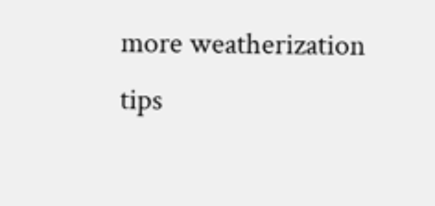more weatherization tips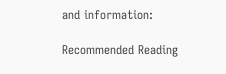and information:

Recommended Reading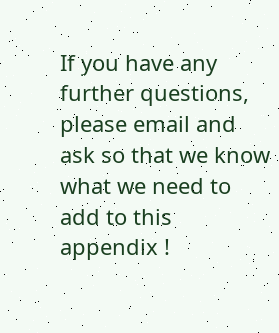If you have any further questions, please email and ask so that we know what we need to add to this appendix !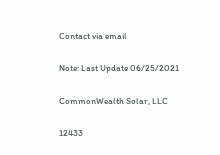Contact via email

Note: Last Update 06/25/2021

CommonWealth Solar, LLC

12433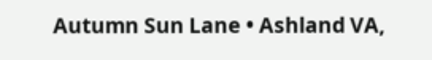Autumn Sun Lane • Ashland VA,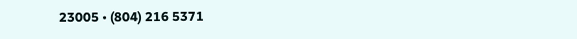23005 • (804) 216 5371